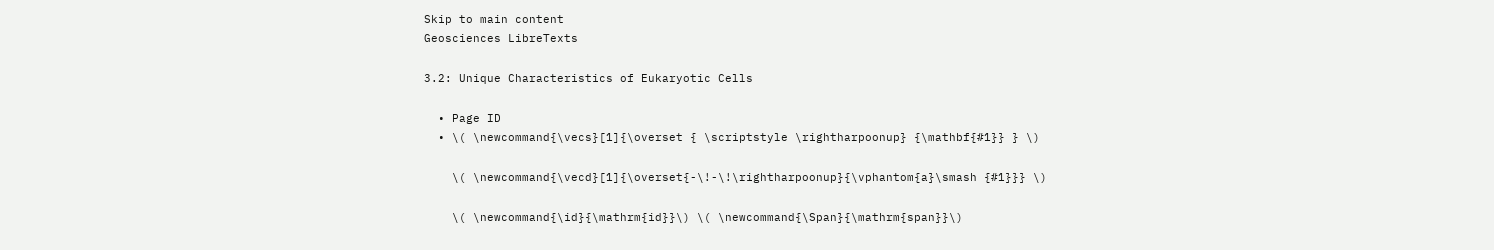Skip to main content
Geosciences LibreTexts

3.2: Unique Characteristics of Eukaryotic Cells

  • Page ID
  • \( \newcommand{\vecs}[1]{\overset { \scriptstyle \rightharpoonup} {\mathbf{#1}} } \)

    \( \newcommand{\vecd}[1]{\overset{-\!-\!\rightharpoonup}{\vphantom{a}\smash {#1}}} \)

    \( \newcommand{\id}{\mathrm{id}}\) \( \newcommand{\Span}{\mathrm{span}}\)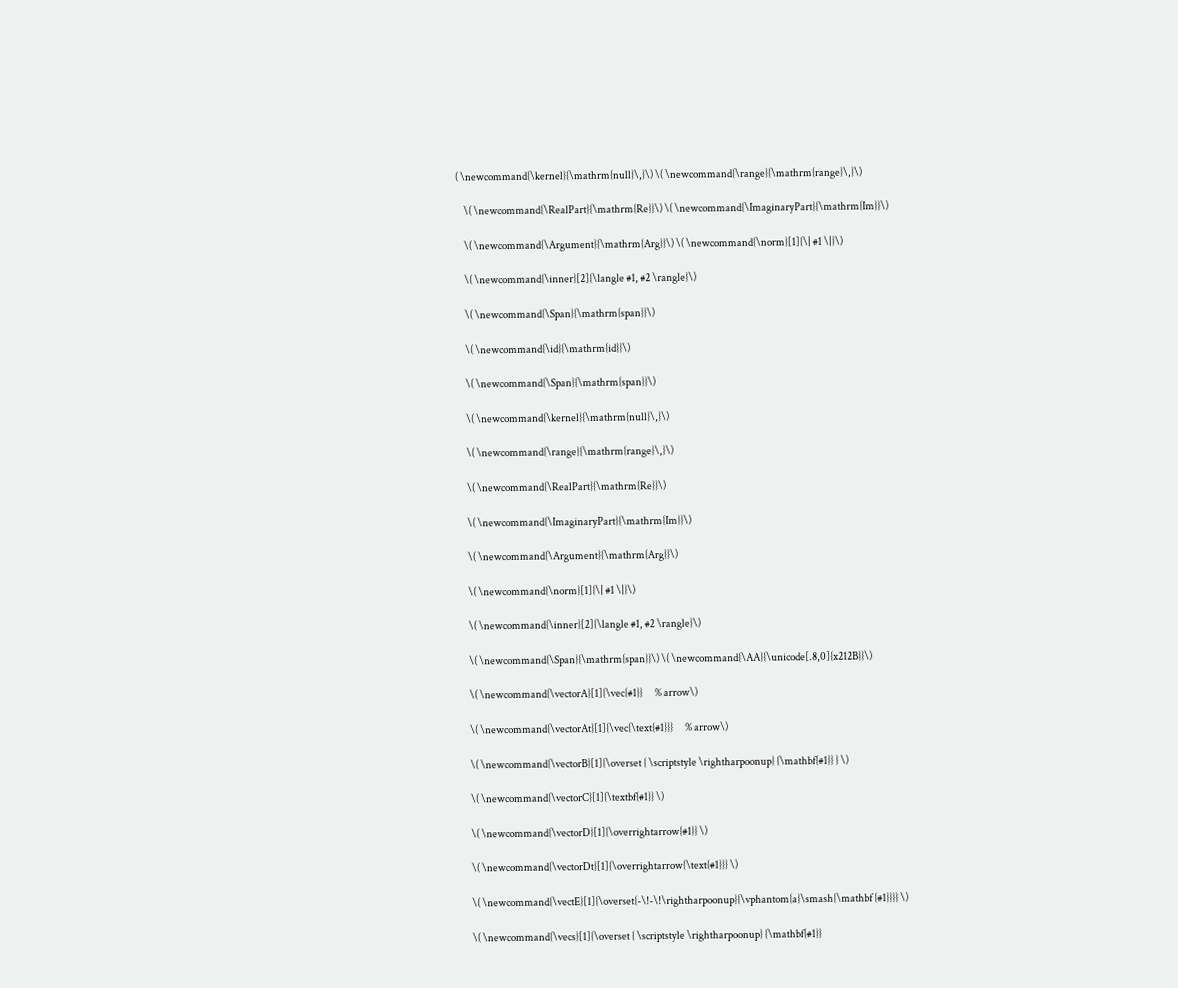( \newcommand{\kernel}{\mathrm{null}\,}\) \( \newcommand{\range}{\mathrm{range}\,}\)

    \( \newcommand{\RealPart}{\mathrm{Re}}\) \( \newcommand{\ImaginaryPart}{\mathrm{Im}}\)

    \( \newcommand{\Argument}{\mathrm{Arg}}\) \( \newcommand{\norm}[1]{\| #1 \|}\)

    \( \newcommand{\inner}[2]{\langle #1, #2 \rangle}\)

    \( \newcommand{\Span}{\mathrm{span}}\)

    \( \newcommand{\id}{\mathrm{id}}\)

    \( \newcommand{\Span}{\mathrm{span}}\)

    \( \newcommand{\kernel}{\mathrm{null}\,}\)

    \( \newcommand{\range}{\mathrm{range}\,}\)

    \( \newcommand{\RealPart}{\mathrm{Re}}\)

    \( \newcommand{\ImaginaryPart}{\mathrm{Im}}\)

    \( \newcommand{\Argument}{\mathrm{Arg}}\)

    \( \newcommand{\norm}[1]{\| #1 \|}\)

    \( \newcommand{\inner}[2]{\langle #1, #2 \rangle}\)

    \( \newcommand{\Span}{\mathrm{span}}\) \( \newcommand{\AA}{\unicode[.8,0]{x212B}}\)

    \( \newcommand{\vectorA}[1]{\vec{#1}}      % arrow\)

    \( \newcommand{\vectorAt}[1]{\vec{\text{#1}}}      % arrow\)

    \( \newcommand{\vectorB}[1]{\overset { \scriptstyle \rightharpoonup} {\mathbf{#1}} } \)

    \( \newcommand{\vectorC}[1]{\textbf{#1}} \)

    \( \newcommand{\vectorD}[1]{\overrightarrow{#1}} \)

    \( \newcommand{\vectorDt}[1]{\overrightarrow{\text{#1}}} \)

    \( \newcommand{\vectE}[1]{\overset{-\!-\!\rightharpoonup}{\vphantom{a}\smash{\mathbf {#1}}}} \)

    \( \newcommand{\vecs}[1]{\overset { \scriptstyle \rightharpoonup} {\mathbf{#1}}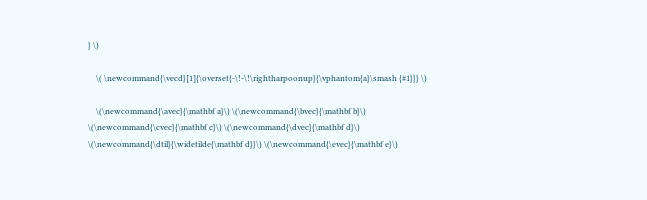} \)

    \( \newcommand{\vecd}[1]{\overset{-\!-\!\rightharpoonup}{\vphantom{a}\smash {#1}}} \)

    \(\newcommand{\avec}{\mathbf a}\) \(\newcommand{\bvec}{\mathbf b}\) \(\newcommand{\cvec}{\mathbf c}\) \(\newcommand{\dvec}{\mathbf d}\) \(\newcommand{\dtil}{\widetilde{\mathbf d}}\) \(\newcommand{\evec}{\mathbf e}\)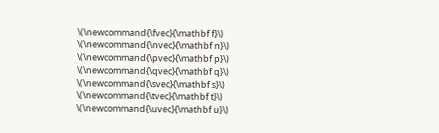\(\newcommand{\fvec}{\mathbf f}\) \(\newcommand{\nvec}{\mathbf n}\) \(\newcommand{\pvec}{\mathbf p}\) \(\newcommand{\qvec}{\mathbf q}\) \(\newcommand{\svec}{\mathbf s}\) \(\newcommand{\tvec}{\mathbf t}\) \(\newcommand{\uvec}{\mathbf u}\)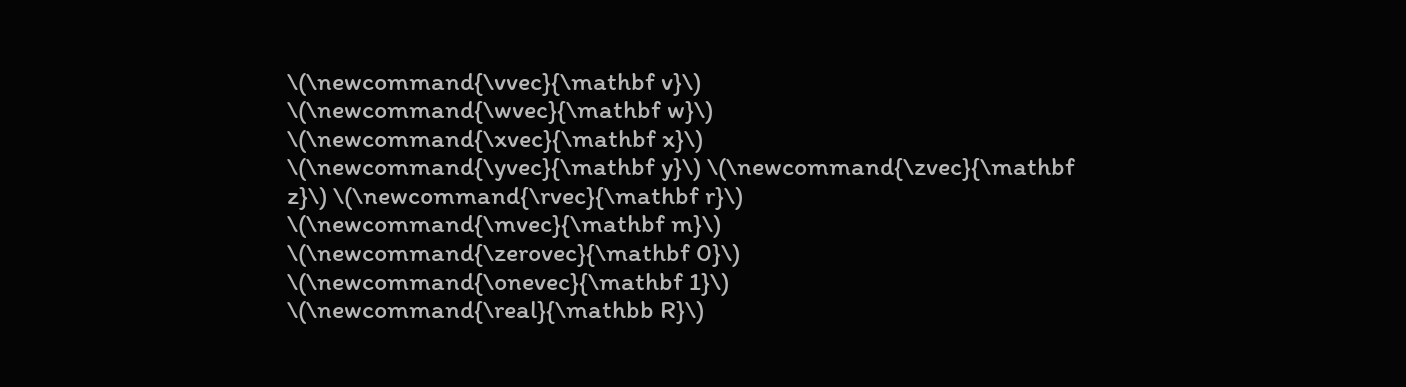\(\newcommand{\vvec}{\mathbf v}\) \(\newcommand{\wvec}{\mathbf w}\) \(\newcommand{\xvec}{\mathbf x}\) \(\newcommand{\yvec}{\mathbf y}\) \(\newcommand{\zvec}{\mathbf z}\) \(\newcommand{\rvec}{\mathbf r}\) \(\newcommand{\mvec}{\mathbf m}\) \(\newcommand{\zerovec}{\mathbf 0}\) \(\newcommand{\onevec}{\mathbf 1}\) \(\newcommand{\real}{\mathbb R}\)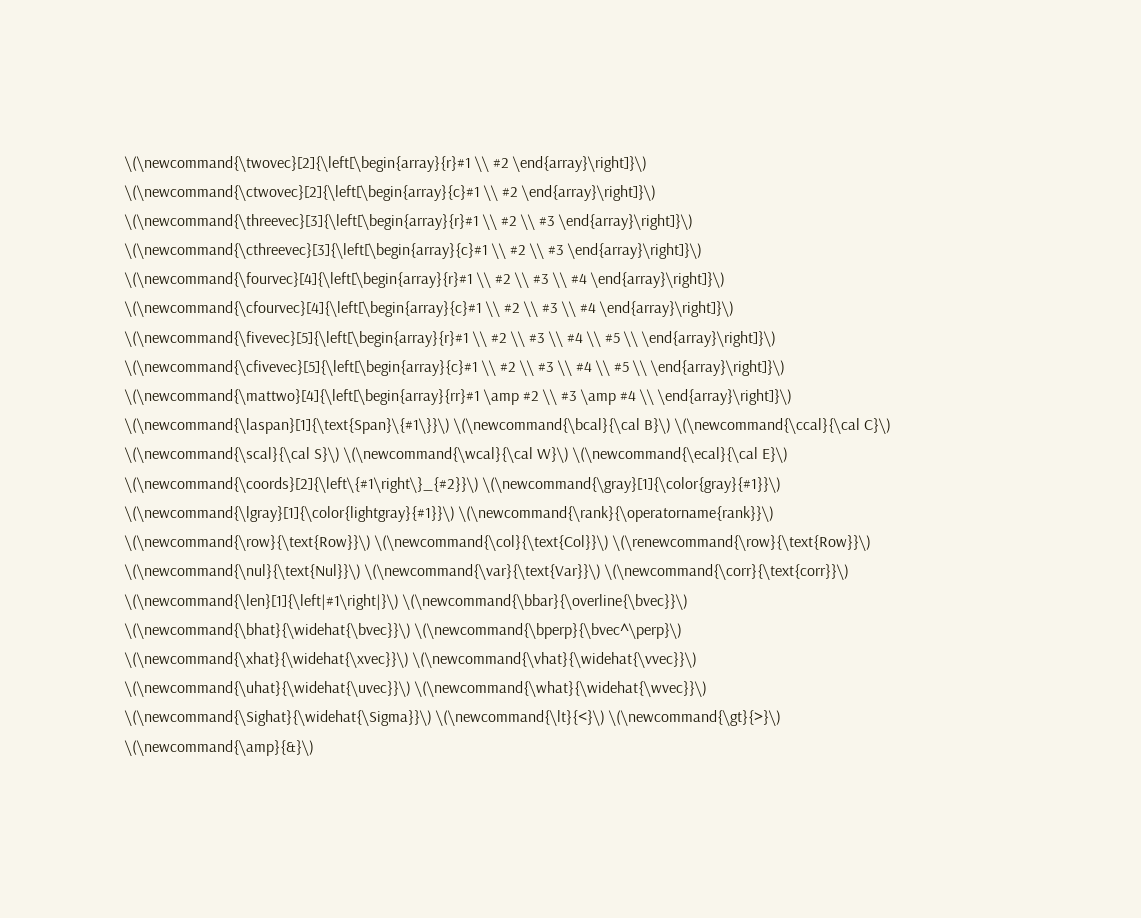\(\newcommand{\twovec}[2]{\left[\begin{array}{r}#1 \\ #2 \end{array}\right]}\) \(\newcommand{\ctwovec}[2]{\left[\begin{array}{c}#1 \\ #2 \end{array}\right]}\) \(\newcommand{\threevec}[3]{\left[\begin{array}{r}#1 \\ #2 \\ #3 \end{array}\right]}\) \(\newcommand{\cthreevec}[3]{\left[\begin{array}{c}#1 \\ #2 \\ #3 \end{array}\right]}\) \(\newcommand{\fourvec}[4]{\left[\begin{array}{r}#1 \\ #2 \\ #3 \\ #4 \end{array}\right]}\) \(\newcommand{\cfourvec}[4]{\left[\begin{array}{c}#1 \\ #2 \\ #3 \\ #4 \end{array}\right]}\) \(\newcommand{\fivevec}[5]{\left[\begin{array}{r}#1 \\ #2 \\ #3 \\ #4 \\ #5 \\ \end{array}\right]}\) \(\newcommand{\cfivevec}[5]{\left[\begin{array}{c}#1 \\ #2 \\ #3 \\ #4 \\ #5 \\ \end{array}\right]}\) \(\newcommand{\mattwo}[4]{\left[\begin{array}{rr}#1 \amp #2 \\ #3 \amp #4 \\ \end{array}\right]}\) \(\newcommand{\laspan}[1]{\text{Span}\{#1\}}\) \(\newcommand{\bcal}{\cal B}\) \(\newcommand{\ccal}{\cal C}\) \(\newcommand{\scal}{\cal S}\) \(\newcommand{\wcal}{\cal W}\) \(\newcommand{\ecal}{\cal E}\) \(\newcommand{\coords}[2]{\left\{#1\right\}_{#2}}\) \(\newcommand{\gray}[1]{\color{gray}{#1}}\) \(\newcommand{\lgray}[1]{\color{lightgray}{#1}}\) \(\newcommand{\rank}{\operatorname{rank}}\) \(\newcommand{\row}{\text{Row}}\) \(\newcommand{\col}{\text{Col}}\) \(\renewcommand{\row}{\text{Row}}\) \(\newcommand{\nul}{\text{Nul}}\) \(\newcommand{\var}{\text{Var}}\) \(\newcommand{\corr}{\text{corr}}\) \(\newcommand{\len}[1]{\left|#1\right|}\) \(\newcommand{\bbar}{\overline{\bvec}}\) \(\newcommand{\bhat}{\widehat{\bvec}}\) \(\newcommand{\bperp}{\bvec^\perp}\) \(\newcommand{\xhat}{\widehat{\xvec}}\) \(\newcommand{\vhat}{\widehat{\vvec}}\) \(\newcommand{\uhat}{\widehat{\uvec}}\) \(\newcommand{\what}{\widehat{\wvec}}\) \(\newcommand{\Sighat}{\widehat{\Sigma}}\) \(\newcommand{\lt}{<}\) \(\newcommand{\gt}{>}\) \(\newcommand{\amp}{&}\)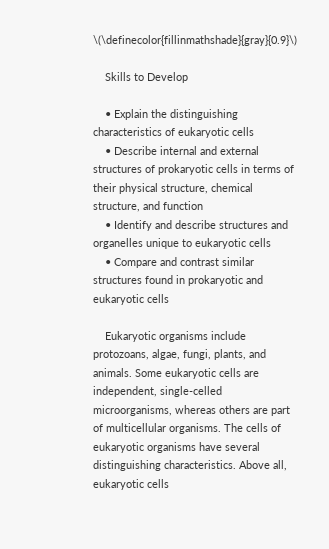\(\definecolor{fillinmathshade}{gray}{0.9}\)

    Skills to Develop

    • Explain the distinguishing characteristics of eukaryotic cells
    • Describe internal and external structures of prokaryotic cells in terms of their physical structure, chemical structure, and function
    • Identify and describe structures and organelles unique to eukaryotic cells
    • Compare and contrast similar structures found in prokaryotic and eukaryotic cells

    Eukaryotic organisms include protozoans, algae, fungi, plants, and animals. Some eukaryotic cells are independent, single-celled microorganisms, whereas others are part of multicellular organisms. The cells of eukaryotic organisms have several distinguishing characteristics. Above all, eukaryotic cells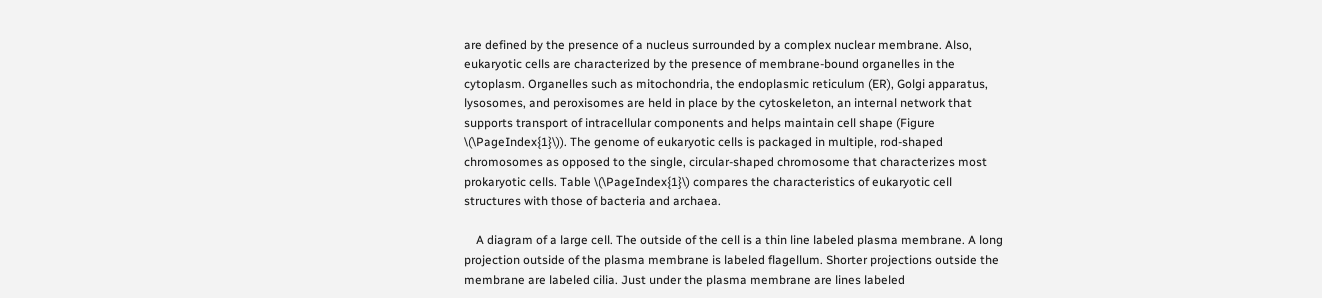are defined by the presence of a nucleus surrounded by a complex nuclear membrane. Also, eukaryotic cells are characterized by the presence of membrane-bound organelles in the cytoplasm. Organelles such as mitochondria, the endoplasmic reticulum (ER), Golgi apparatus, lysosomes, and peroxisomes are held in place by the cytoskeleton, an internal network that supports transport of intracellular components and helps maintain cell shape (Figure \(\PageIndex{1}\)). The genome of eukaryotic cells is packaged in multiple, rod-shaped chromosomes as opposed to the single, circular-shaped chromosome that characterizes most prokaryotic cells. Table \(\PageIndex{1}\) compares the characteristics of eukaryotic cell structures with those of bacteria and archaea.

    A diagram of a large cell. The outside of the cell is a thin line labeled plasma membrane. A long projection outside of the plasma membrane is labeled flagellum. Shorter projections outside the membrane are labeled cilia. Just under the plasma membrane are lines labeled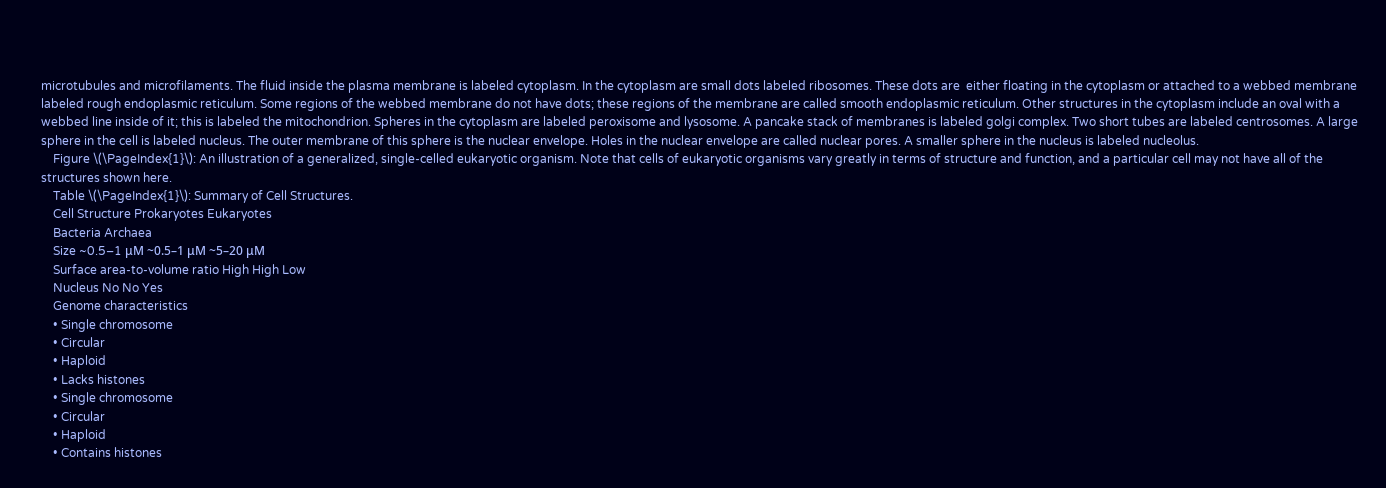microtubules and microfilaments. The fluid inside the plasma membrane is labeled cytoplasm. In the cytoplasm are small dots labeled ribosomes. These dots are  either floating in the cytoplasm or attached to a webbed membrane labeled rough endoplasmic reticulum. Some regions of the webbed membrane do not have dots; these regions of the membrane are called smooth endoplasmic reticulum. Other structures in the cytoplasm include an oval with a webbed line inside of it; this is labeled the mitochondrion. Spheres in the cytoplasm are labeled peroxisome and lysosome. A pancake stack of membranes is labeled golgi complex. Two short tubes are labeled centrosomes. A large sphere in the cell is labeled nucleus. The outer membrane of this sphere is the nuclear envelope. Holes in the nuclear envelope are called nuclear pores. A smaller sphere in the nucleus is labeled nucleolus.
    Figure \(\PageIndex{1}\): An illustration of a generalized, single-celled eukaryotic organism. Note that cells of eukaryotic organisms vary greatly in terms of structure and function, and a particular cell may not have all of the structures shown here.
    Table \(\PageIndex{1}\): Summary of Cell Structures.
    Cell Structure Prokaryotes Eukaryotes
    Bacteria Archaea
    Size ~0.5–1 μM ~0.5–1 μM ~5–20 μM
    Surface area-to-volume ratio High High Low
    Nucleus No No Yes
    Genome characteristics
    • Single chromosome
    • Circular
    • Haploid
    • Lacks histones
    • Single chromosome
    • Circular
    • Haploid
    • Contains histones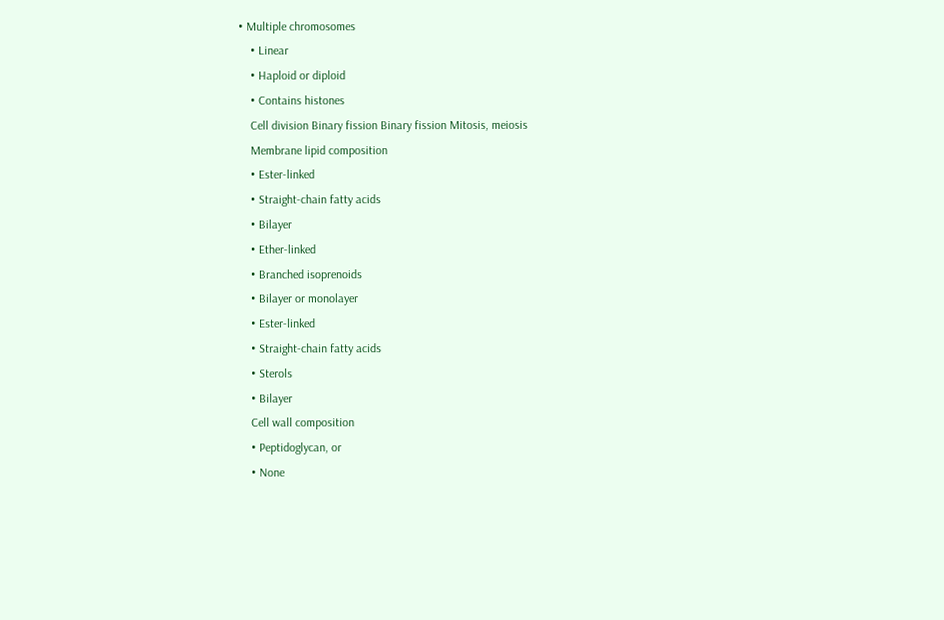• Multiple chromosomes
    • Linear
    • Haploid or diploid
    • Contains histones
    Cell division Binary fission Binary fission Mitosis, meiosis
    Membrane lipid composition
    • Ester-linked
    • Straight-chain fatty acids
    • Bilayer
    • Ether-linked
    • Branched isoprenoids
    • Bilayer or monolayer
    • Ester-linked
    • Straight-chain fatty acids
    • Sterols
    • Bilayer
    Cell wall composition
    • Peptidoglycan, or
    • None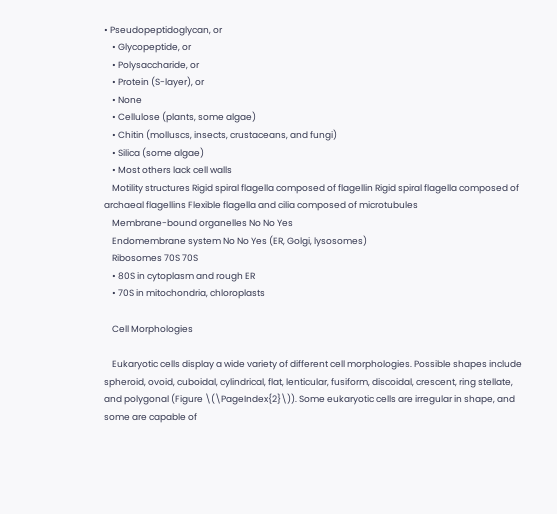• Pseudopeptidoglycan, or
    • Glycopeptide, or
    • Polysaccharide, or
    • Protein (S-layer), or
    • None
    • Cellulose (plants, some algae)
    • Chitin (molluscs, insects, crustaceans, and fungi)
    • Silica (some algae)
    • Most others lack cell walls
    Motility structures Rigid spiral flagella composed of flagellin Rigid spiral flagella composed of archaeal flagellins Flexible flagella and cilia composed of microtubules
    Membrane-bound organelles No No Yes
    Endomembrane system No No Yes (ER, Golgi, lysosomes)
    Ribosomes 70S 70S
    • 80S in cytoplasm and rough ER
    • 70S in mitochondria, chloroplasts

    Cell Morphologies

    Eukaryotic cells display a wide variety of different cell morphologies. Possible shapes include spheroid, ovoid, cuboidal, cylindrical, flat, lenticular, fusiform, discoidal, crescent, ring stellate, and polygonal (Figure \(\PageIndex{2}\)). Some eukaryotic cells are irregular in shape, and some are capable of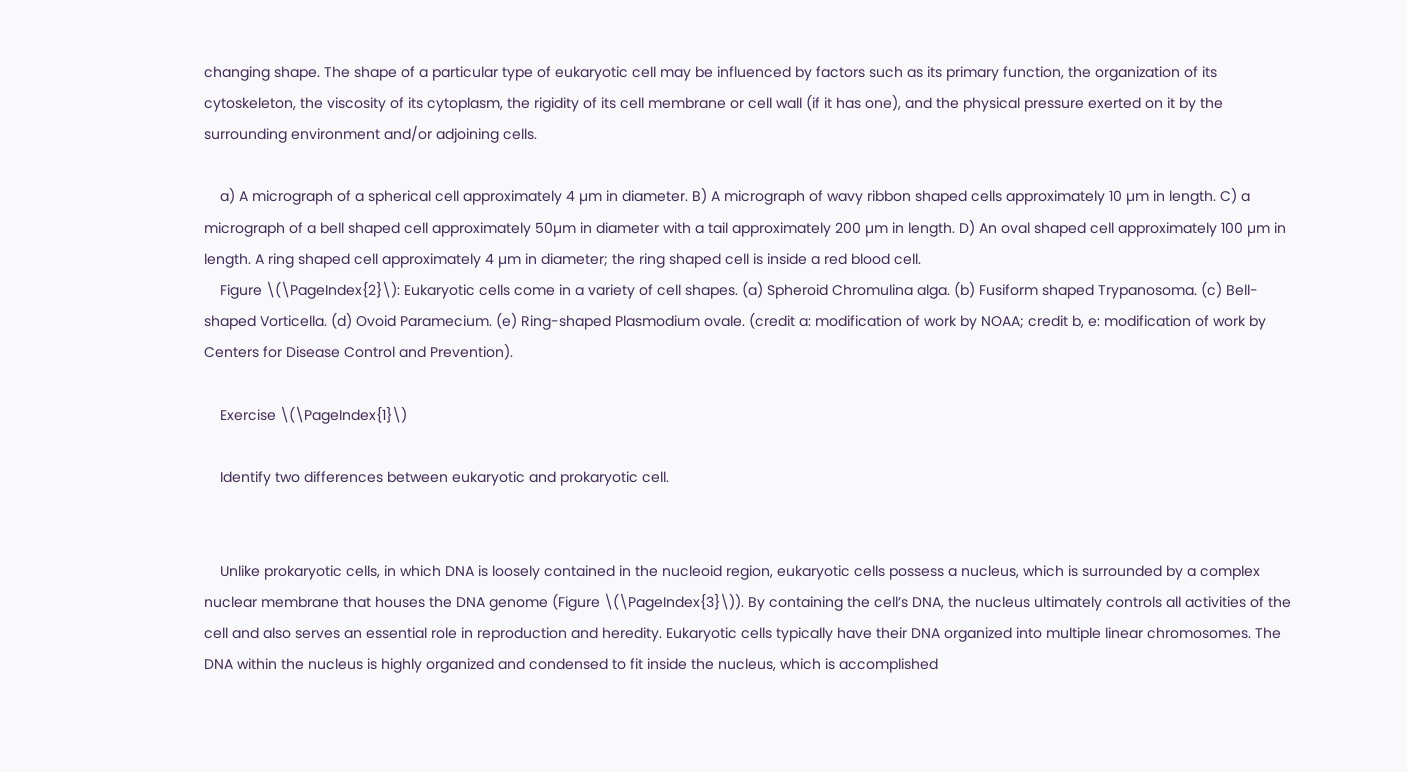changing shape. The shape of a particular type of eukaryotic cell may be influenced by factors such as its primary function, the organization of its cytoskeleton, the viscosity of its cytoplasm, the rigidity of its cell membrane or cell wall (if it has one), and the physical pressure exerted on it by the surrounding environment and/or adjoining cells.

    a) A micrograph of a spherical cell approximately 4 µm in diameter. B) A micrograph of wavy ribbon shaped cells approximately 10 µm in length. C) a micrograph of a bell shaped cell approximately 50µm in diameter with a tail approximately 200 µm in length. D) An oval shaped cell approximately 100 µm in length. A ring shaped cell approximately 4 µm in diameter; the ring shaped cell is inside a red blood cell.
    Figure \(\PageIndex{2}\): Eukaryotic cells come in a variety of cell shapes. (a) Spheroid Chromulina alga. (b) Fusiform shaped Trypanosoma. (c) Bell-shaped Vorticella. (d) Ovoid Paramecium. (e) Ring-shaped Plasmodium ovale. (credit a: modification of work by NOAA; credit b, e: modification of work by Centers for Disease Control and Prevention).

    Exercise \(\PageIndex{1}\)

    Identify two differences between eukaryotic and prokaryotic cell.


    Unlike prokaryotic cells, in which DNA is loosely contained in the nucleoid region, eukaryotic cells possess a nucleus, which is surrounded by a complex nuclear membrane that houses the DNA genome (Figure \(\PageIndex{3}\)). By containing the cell’s DNA, the nucleus ultimately controls all activities of the cell and also serves an essential role in reproduction and heredity. Eukaryotic cells typically have their DNA organized into multiple linear chromosomes. The DNA within the nucleus is highly organized and condensed to fit inside the nucleus, which is accomplished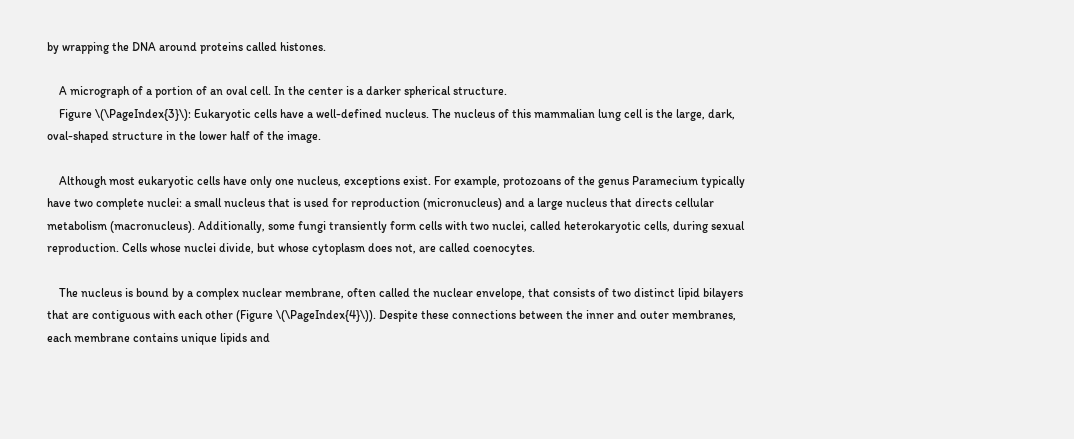by wrapping the DNA around proteins called histones.

    A micrograph of a portion of an oval cell. In the center is a darker spherical structure.
    Figure \(\PageIndex{3}\): Eukaryotic cells have a well-defined nucleus. The nucleus of this mammalian lung cell is the large, dark, oval-shaped structure in the lower half of the image.

    Although most eukaryotic cells have only one nucleus, exceptions exist. For example, protozoans of the genus Paramecium typically have two complete nuclei: a small nucleus that is used for reproduction (micronucleus) and a large nucleus that directs cellular metabolism (macronucleus). Additionally, some fungi transiently form cells with two nuclei, called heterokaryotic cells, during sexual reproduction. Cells whose nuclei divide, but whose cytoplasm does not, are called coenocytes.

    The nucleus is bound by a complex nuclear membrane, often called the nuclear envelope, that consists of two distinct lipid bilayers that are contiguous with each other (Figure \(\PageIndex{4}\)). Despite these connections between the inner and outer membranes, each membrane contains unique lipids and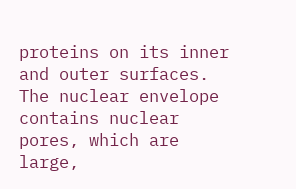proteins on its inner and outer surfaces. The nuclear envelope contains nuclear pores, which are large,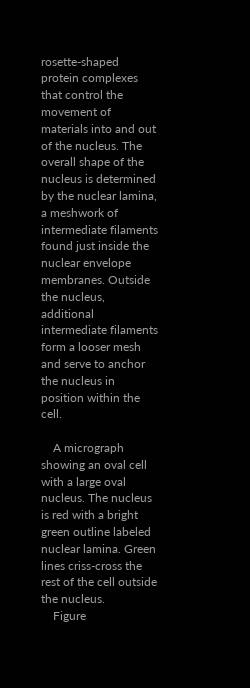rosette-shaped protein complexes that control the movement of materials into and out of the nucleus. The overall shape of the nucleus is determined by the nuclear lamina, a meshwork of intermediate filaments found just inside the nuclear envelope membranes. Outside the nucleus, additional intermediate filaments form a looser mesh and serve to anchor the nucleus in position within the cell.

    A micrograph showing an oval cell with a large oval nucleus. The nucleus is red with a bright green outline labeled nuclear lamina. Green lines criss-cross the rest of the cell outside the nucleus.
    Figure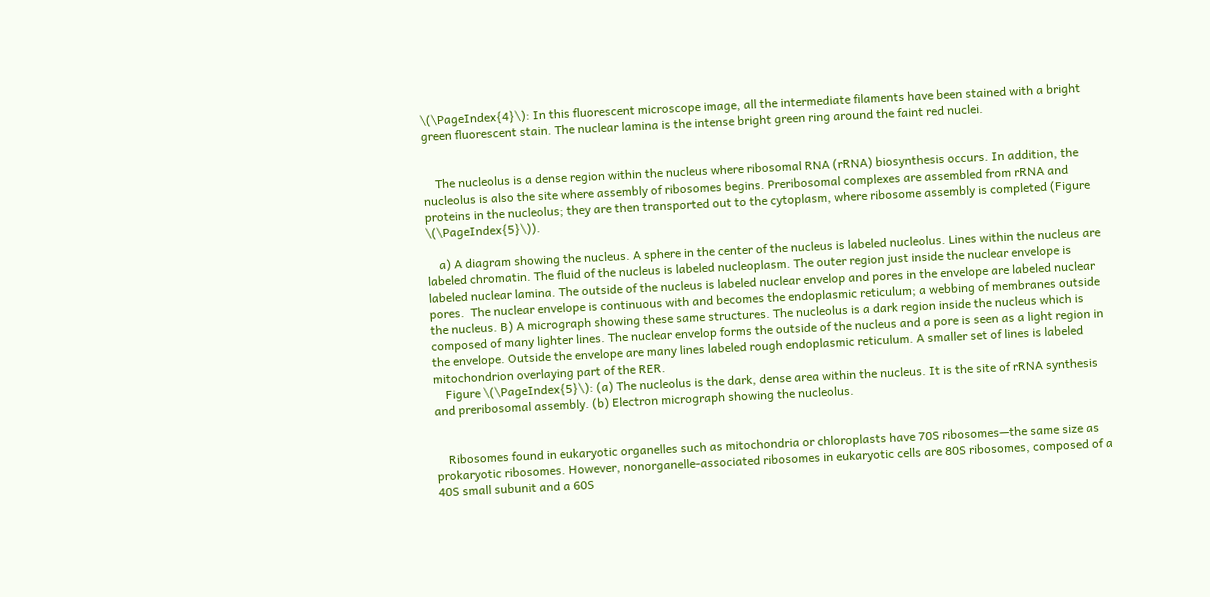\(\PageIndex{4}\): In this fluorescent microscope image, all the intermediate filaments have been stained with a bright green fluorescent stain. The nuclear lamina is the intense bright green ring around the faint red nuclei.


    The nucleolus is a dense region within the nucleus where ribosomal RNA (rRNA) biosynthesis occurs. In addition, the nucleolus is also the site where assembly of ribosomes begins. Preribosomal complexes are assembled from rRNA and proteins in the nucleolus; they are then transported out to the cytoplasm, where ribosome assembly is completed (Figure \(\PageIndex{5}\)).

    a) A diagram showing the nucleus. A sphere in the center of the nucleus is labeled nucleolus. Lines within the nucleus are labeled chromatin. The fluid of the nucleus is labeled nucleoplasm. The outer region just inside the nuclear envelope is labeled nuclear lamina. The outside of the nucleus is labeled nuclear envelop and pores in the envelope are labeled nuclear pores.  The nuclear envelope is continuous with and becomes the endoplasmic reticulum; a webbing of membranes outside the nucleus. B) A micrograph showing these same structures. The nucleolus is a dark region inside the nucleus which is composed of many lighter lines. The nuclear envelop forms the outside of the nucleus and a pore is seen as a light region in the envelope. Outside the envelope are many lines labeled rough endoplasmic reticulum. A smaller set of lines is labeled mitochondrion overlaying part of the RER.
    Figure \(\PageIndex{5}\): (a) The nucleolus is the dark, dense area within the nucleus. It is the site of rRNA synthesis and preribosomal assembly. (b) Electron micrograph showing the nucleolus.


    Ribosomes found in eukaryotic organelles such as mitochondria or chloroplasts have 70S ribosomes—the same size as prokaryotic ribosomes. However, nonorganelle-associated ribosomes in eukaryotic cells are 80S ribosomes, composed of a 40S small subunit and a 60S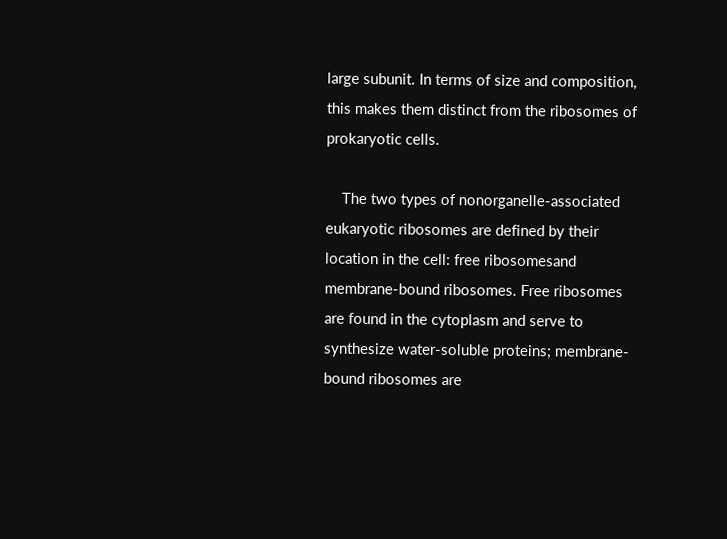large subunit. In terms of size and composition, this makes them distinct from the ribosomes of prokaryotic cells.

    The two types of nonorganelle-associated eukaryotic ribosomes are defined by their location in the cell: free ribosomesand membrane-bound ribosomes. Free ribosomes are found in the cytoplasm and serve to synthesize water-soluble proteins; membrane-bound ribosomes are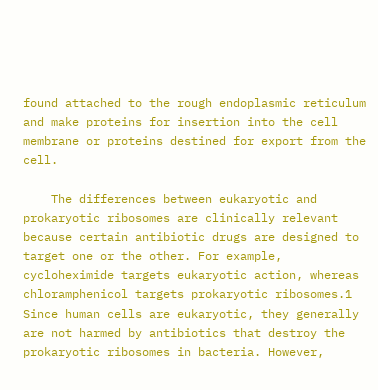found attached to the rough endoplasmic reticulum and make proteins for insertion into the cell membrane or proteins destined for export from the cell.

    The differences between eukaryotic and prokaryotic ribosomes are clinically relevant because certain antibiotic drugs are designed to target one or the other. For example, cycloheximide targets eukaryotic action, whereas chloramphenicol targets prokaryotic ribosomes.1 Since human cells are eukaryotic, they generally are not harmed by antibiotics that destroy the prokaryotic ribosomes in bacteria. However,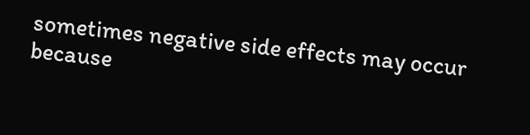sometimes negative side effects may occur because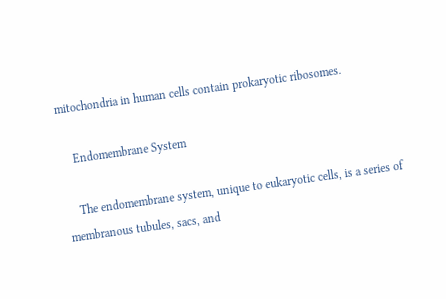mitochondria in human cells contain prokaryotic ribosomes.

    Endomembrane System

    The endomembrane system, unique to eukaryotic cells, is a series of membranous tubules, sacs, and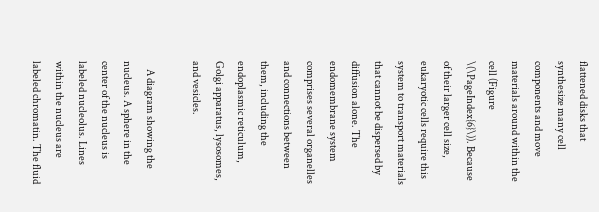flattened disks that synthesize many cell components and move materials around within the cell (Figure \(\PageIndex{6}\)). Because of their larger cell size, eukaryotic cells require this system to transport materials that cannot be dispersed by diffusion alone. The endomembrane system comprises several organelles and connections between them, including the endoplasmic reticulum, Golgi apparatus, lysosomes, and vesicles.

    A diagram showing the nucleus. A sphere in the center of the nucleus is labeled nucleolus. Lines within the nucleus are labeled chromatin. The fluid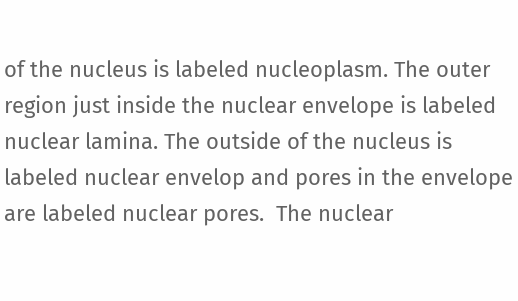of the nucleus is labeled nucleoplasm. The outer region just inside the nuclear envelope is labeled nuclear lamina. The outside of the nucleus is labeled nuclear envelop and pores in the envelope are labeled nuclear pores.  The nuclear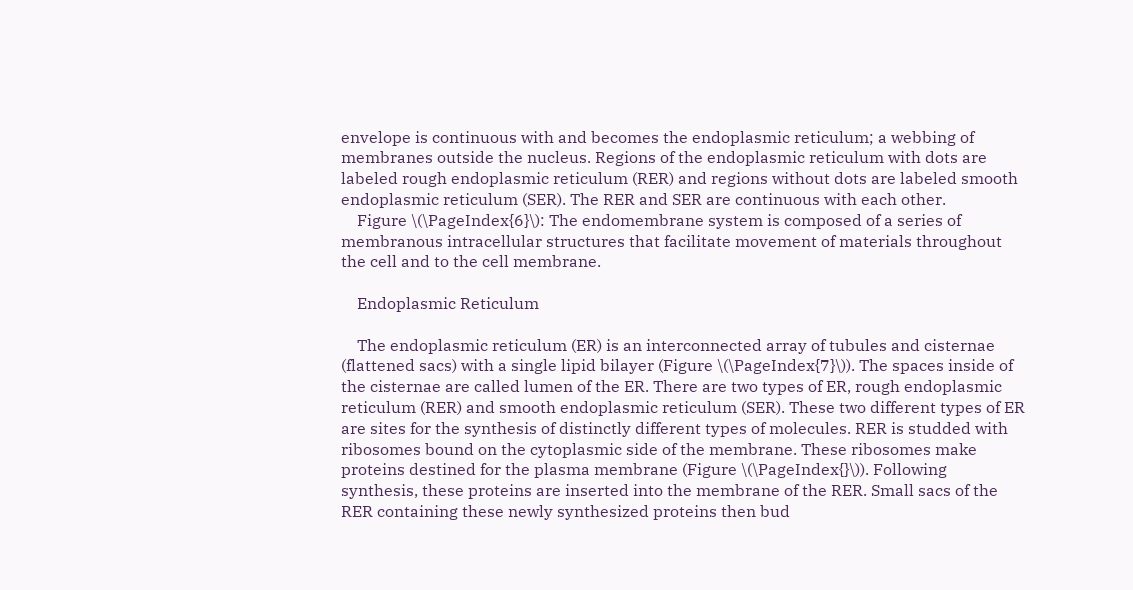envelope is continuous with and becomes the endoplasmic reticulum; a webbing of membranes outside the nucleus. Regions of the endoplasmic reticulum with dots are labeled rough endoplasmic reticulum (RER) and regions without dots are labeled smooth endoplasmic reticulum (SER). The RER and SER are continuous with each other.
    Figure \(\PageIndex{6}\): The endomembrane system is composed of a series of membranous intracellular structures that facilitate movement of materials throughout the cell and to the cell membrane.

    Endoplasmic Reticulum

    The endoplasmic reticulum (ER) is an interconnected array of tubules and cisternae (flattened sacs) with a single lipid bilayer (Figure \(\PageIndex{7}\)). The spaces inside of the cisternae are called lumen of the ER. There are two types of ER, rough endoplasmic reticulum (RER) and smooth endoplasmic reticulum (SER). These two different types of ER are sites for the synthesis of distinctly different types of molecules. RER is studded with ribosomes bound on the cytoplasmic side of the membrane. These ribosomes make proteins destined for the plasma membrane (Figure \(\PageIndex{}\)). Following synthesis, these proteins are inserted into the membrane of the RER. Small sacs of the RER containing these newly synthesized proteins then bud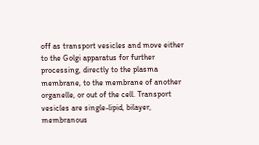off as transport vesicles and move either to the Golgi apparatus for further processing, directly to the plasma membrane, to the membrane of another organelle, or out of the cell. Transport vesicles are single-lipid, bilayer, membranous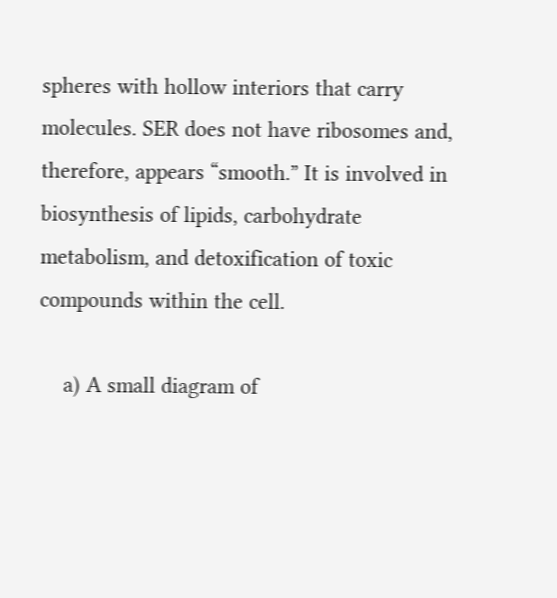spheres with hollow interiors that carry molecules. SER does not have ribosomes and, therefore, appears “smooth.” It is involved in biosynthesis of lipids, carbohydrate metabolism, and detoxification of toxic compounds within the cell.

    a) A small diagram of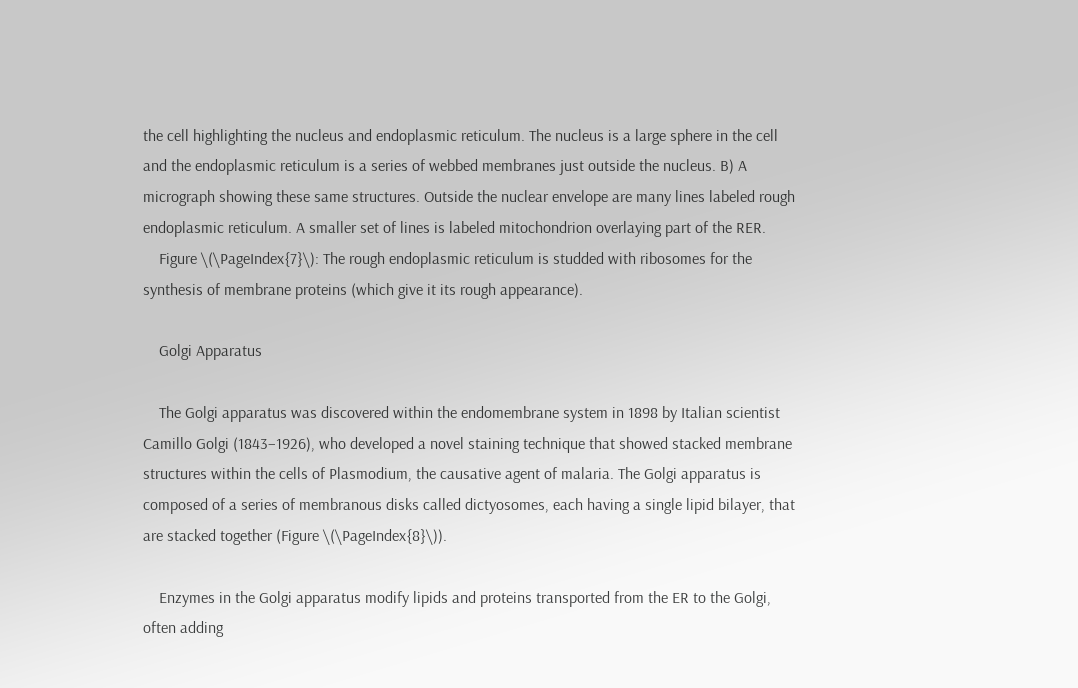the cell highlighting the nucleus and endoplasmic reticulum. The nucleus is a large sphere in the cell and the endoplasmic reticulum is a series of webbed membranes just outside the nucleus. B) A micrograph showing these same structures. Outside the nuclear envelope are many lines labeled rough endoplasmic reticulum. A smaller set of lines is labeled mitochondrion overlaying part of the RER.
    Figure \(\PageIndex{7}\): The rough endoplasmic reticulum is studded with ribosomes for the synthesis of membrane proteins (which give it its rough appearance).

    Golgi Apparatus

    The Golgi apparatus was discovered within the endomembrane system in 1898 by Italian scientist Camillo Golgi (1843–1926), who developed a novel staining technique that showed stacked membrane structures within the cells of Plasmodium, the causative agent of malaria. The Golgi apparatus is composed of a series of membranous disks called dictyosomes, each having a single lipid bilayer, that are stacked together (Figure \(\PageIndex{8}\)).

    Enzymes in the Golgi apparatus modify lipids and proteins transported from the ER to the Golgi, often adding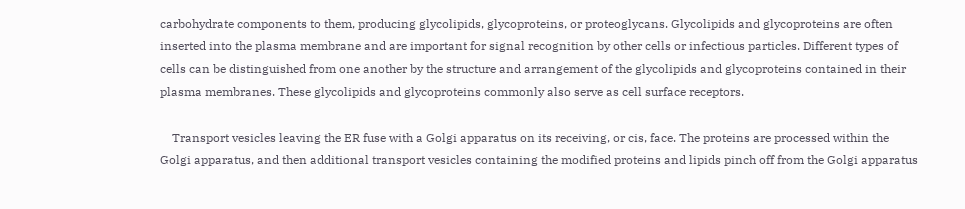carbohydrate components to them, producing glycolipids, glycoproteins, or proteoglycans. Glycolipids and glycoproteins are often inserted into the plasma membrane and are important for signal recognition by other cells or infectious particles. Different types of cells can be distinguished from one another by the structure and arrangement of the glycolipids and glycoproteins contained in their plasma membranes. These glycolipids and glycoproteins commonly also serve as cell surface receptors.

    Transport vesicles leaving the ER fuse with a Golgi apparatus on its receiving, or cis, face. The proteins are processed within the Golgi apparatus, and then additional transport vesicles containing the modified proteins and lipids pinch off from the Golgi apparatus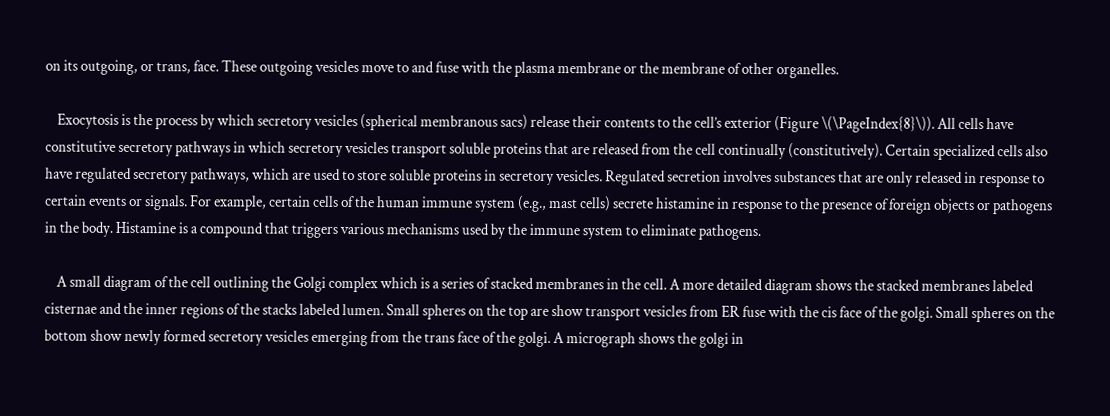on its outgoing, or trans, face. These outgoing vesicles move to and fuse with the plasma membrane or the membrane of other organelles.

    Exocytosis is the process by which secretory vesicles (spherical membranous sacs) release their contents to the cell’s exterior (Figure \(\PageIndex{8}\)). All cells have constitutive secretory pathways in which secretory vesicles transport soluble proteins that are released from the cell continually (constitutively). Certain specialized cells also have regulated secretory pathways, which are used to store soluble proteins in secretory vesicles. Regulated secretion involves substances that are only released in response to certain events or signals. For example, certain cells of the human immune system (e.g., mast cells) secrete histamine in response to the presence of foreign objects or pathogens in the body. Histamine is a compound that triggers various mechanisms used by the immune system to eliminate pathogens.

    A small diagram of the cell outlining the Golgi complex which is a series of stacked membranes in the cell. A more detailed diagram shows the stacked membranes labeled cisternae and the inner regions of the stacks labeled lumen. Small spheres on the top are show transport vesicles from ER fuse with the cis face of the golgi. Small spheres on the bottom show newly formed secretory vesicles emerging from the trans face of the golgi. A micrograph shows the golgi in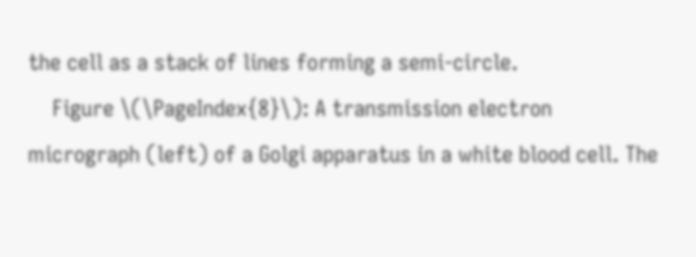the cell as a stack of lines forming a semi-circle.
    Figure \(\PageIndex{8}\): A transmission electron micrograph (left) of a Golgi apparatus in a white blood cell. The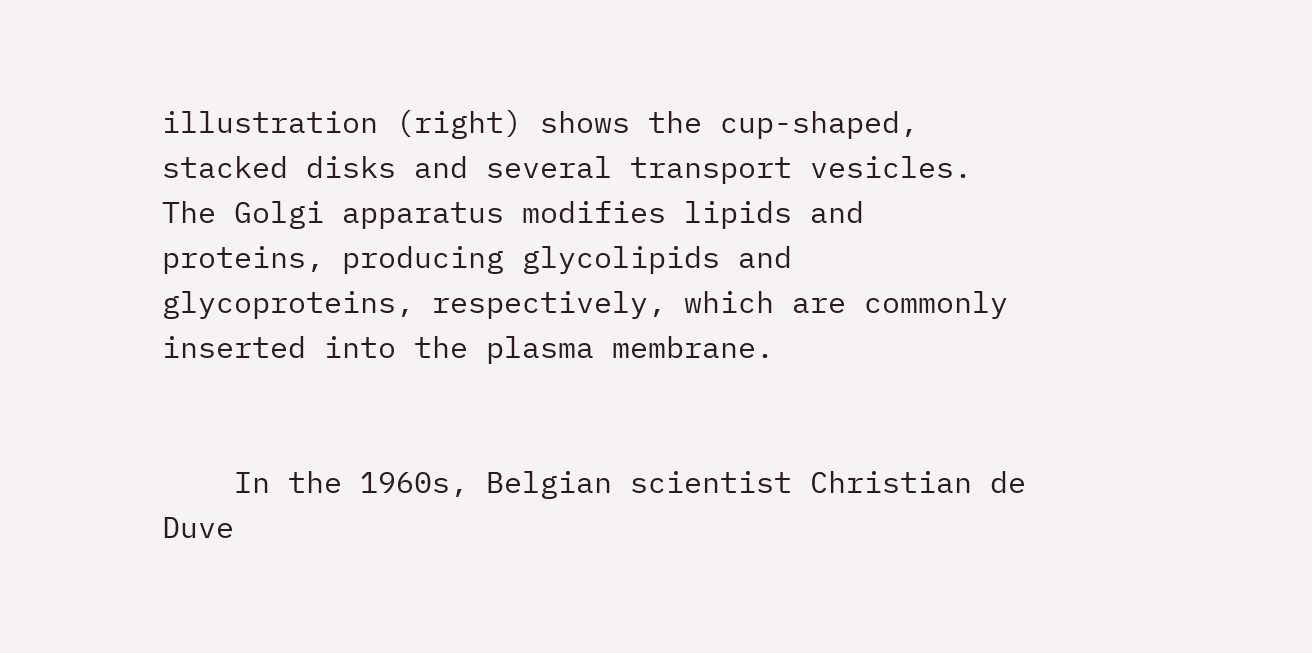illustration (right) shows the cup-shaped, stacked disks and several transport vesicles. The Golgi apparatus modifies lipids and proteins, producing glycolipids and glycoproteins, respectively, which are commonly inserted into the plasma membrane.


    In the 1960s, Belgian scientist Christian de Duve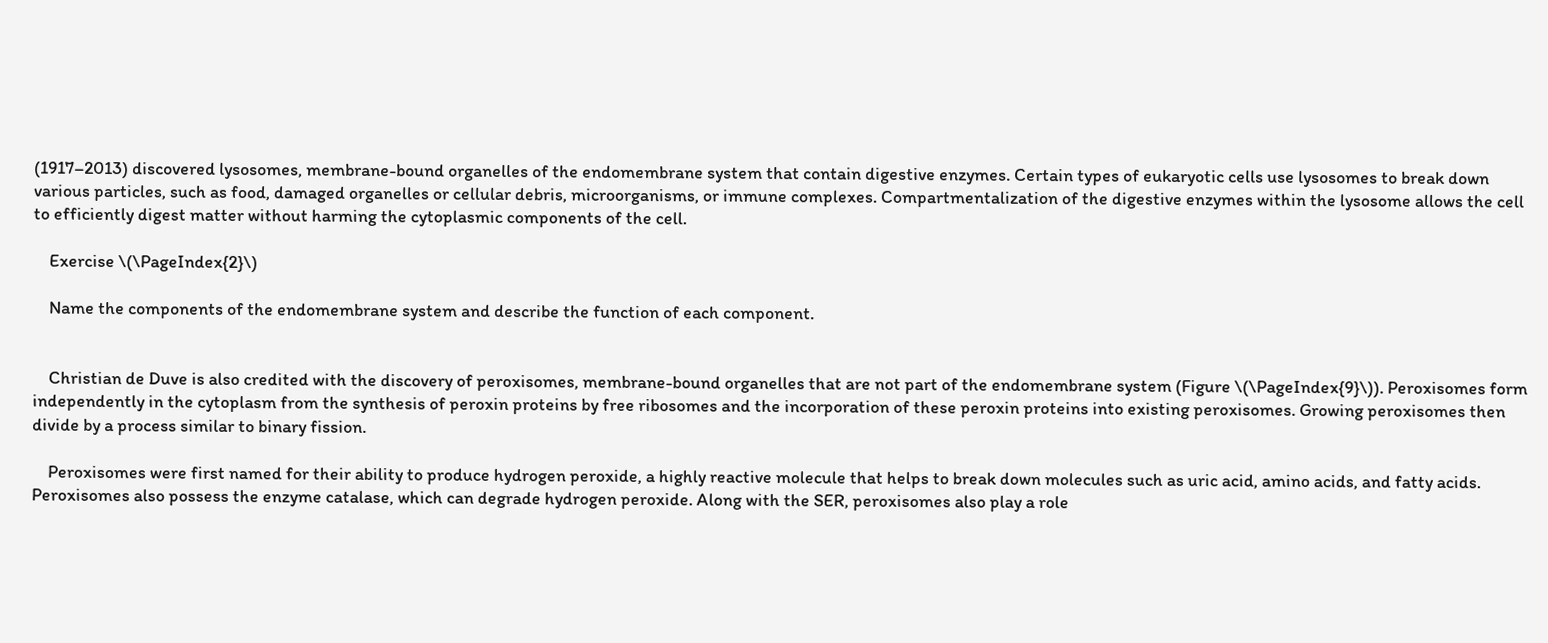(1917–2013) discovered lysosomes, membrane-bound organelles of the endomembrane system that contain digestive enzymes. Certain types of eukaryotic cells use lysosomes to break down various particles, such as food, damaged organelles or cellular debris, microorganisms, or immune complexes. Compartmentalization of the digestive enzymes within the lysosome allows the cell to efficiently digest matter without harming the cytoplasmic components of the cell.

    Exercise \(\PageIndex{2}\)

    Name the components of the endomembrane system and describe the function of each component.


    Christian de Duve is also credited with the discovery of peroxisomes, membrane-bound organelles that are not part of the endomembrane system (Figure \(\PageIndex{9}\)). Peroxisomes form independently in the cytoplasm from the synthesis of peroxin proteins by free ribosomes and the incorporation of these peroxin proteins into existing peroxisomes. Growing peroxisomes then divide by a process similar to binary fission.

    Peroxisomes were first named for their ability to produce hydrogen peroxide, a highly reactive molecule that helps to break down molecules such as uric acid, amino acids, and fatty acids. Peroxisomes also possess the enzyme catalase, which can degrade hydrogen peroxide. Along with the SER, peroxisomes also play a role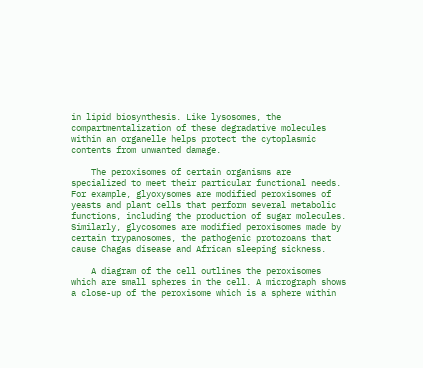in lipid biosynthesis. Like lysosomes, the compartmentalization of these degradative molecules within an organelle helps protect the cytoplasmic contents from unwanted damage.

    The peroxisomes of certain organisms are specialized to meet their particular functional needs. For example, glyoxysomes are modified peroxisomes of yeasts and plant cells that perform several metabolic functions, including the production of sugar molecules. Similarly, glycosomes are modified peroxisomes made by certain trypanosomes, the pathogenic protozoans that cause Chagas disease and African sleeping sickness.

    A diagram of the cell outlines the peroxisomes which are small spheres in the cell. A micrograph shows a close-up of the peroxisome which is a sphere within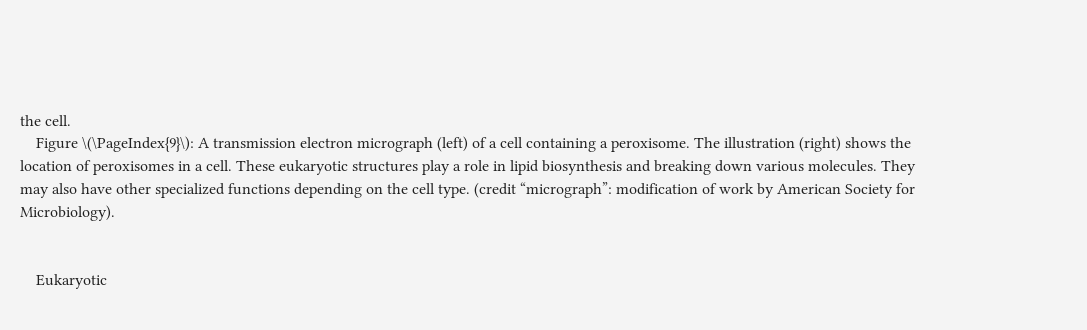the cell.
    Figure \(\PageIndex{9}\): A transmission electron micrograph (left) of a cell containing a peroxisome. The illustration (right) shows the location of peroxisomes in a cell. These eukaryotic structures play a role in lipid biosynthesis and breaking down various molecules. They may also have other specialized functions depending on the cell type. (credit “micrograph”: modification of work by American Society for Microbiology).


    Eukaryotic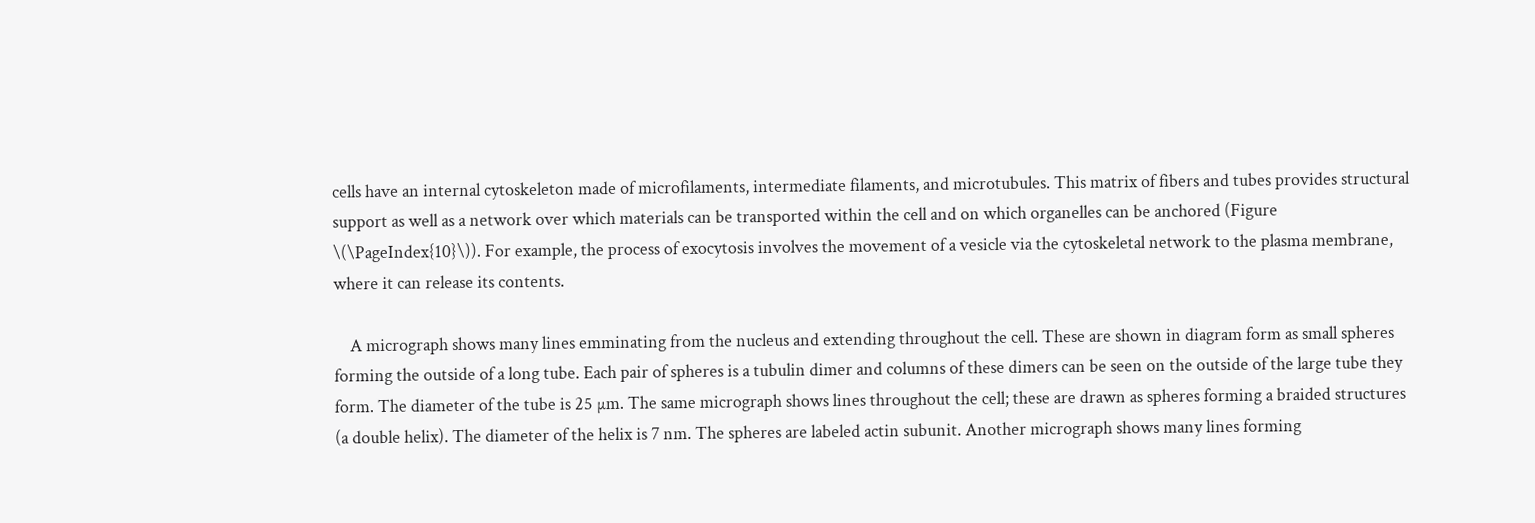cells have an internal cytoskeleton made of microfilaments, intermediate filaments, and microtubules. This matrix of fibers and tubes provides structural support as well as a network over which materials can be transported within the cell and on which organelles can be anchored (Figure \(\PageIndex{10}\)). For example, the process of exocytosis involves the movement of a vesicle via the cytoskeletal network to the plasma membrane, where it can release its contents.

    A micrograph shows many lines emminating from the nucleus and extending throughout the cell. These are shown in diagram form as small spheres forming the outside of a long tube. Each pair of spheres is a tubulin dimer and columns of these dimers can be seen on the outside of the large tube they form. The diameter of the tube is 25 µm. The same micrograph shows lines throughout the cell; these are drawn as spheres forming a braided structures (a double helix). The diameter of the helix is 7 nm. The spheres are labeled actin subunit. Another micrograph shows many lines forming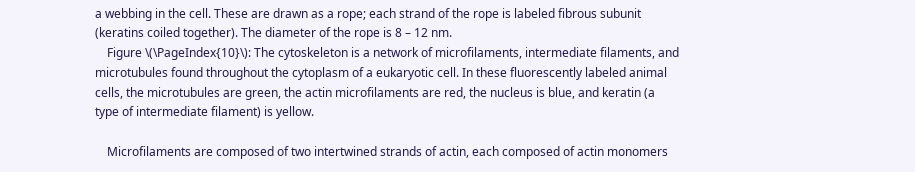a webbing in the cell. These are drawn as a rope; each strand of the rope is labeled fibrous subunit (keratins coiled together). The diameter of the rope is 8 – 12 nm.
    Figure \(\PageIndex{10}\): The cytoskeleton is a network of microfilaments, intermediate filaments, and microtubules found throughout the cytoplasm of a eukaryotic cell. In these fluorescently labeled animal cells, the microtubules are green, the actin microfilaments are red, the nucleus is blue, and keratin (a type of intermediate filament) is yellow.

    Microfilaments are composed of two intertwined strands of actin, each composed of actin monomers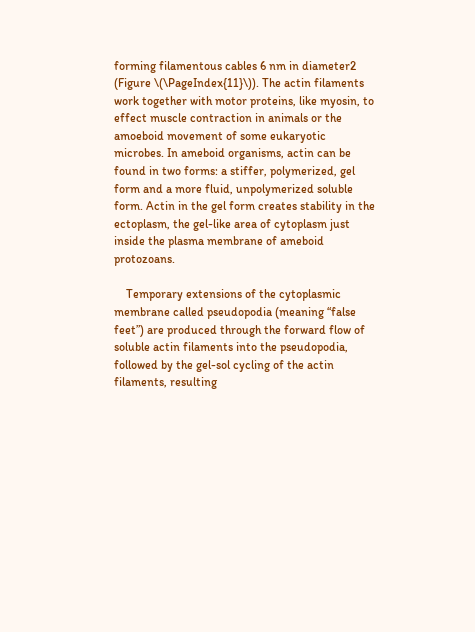forming filamentous cables 6 nm in diameter2 (Figure \(\PageIndex{11}\)). The actin filaments work together with motor proteins, like myosin, to effect muscle contraction in animals or the amoeboid movement of some eukaryotic microbes. In ameboid organisms, actin can be found in two forms: a stiffer, polymerized, gel form and a more fluid, unpolymerized soluble form. Actin in the gel form creates stability in the ectoplasm, the gel-like area of cytoplasm just inside the plasma membrane of ameboid protozoans.

    Temporary extensions of the cytoplasmic membrane called pseudopodia (meaning “false feet”) are produced through the forward flow of soluble actin filaments into the pseudopodia, followed by the gel-sol cycling of the actin filaments, resulting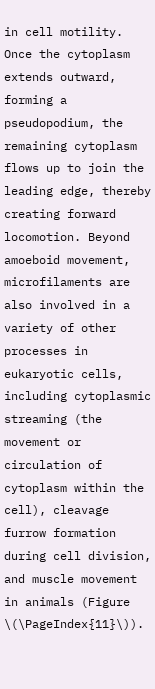in cell motility. Once the cytoplasm extends outward, forming a pseudopodium, the remaining cytoplasm flows up to join the leading edge, thereby creating forward locomotion. Beyond amoeboid movement, microfilaments are also involved in a variety of other processes in eukaryotic cells, including cytoplasmic streaming (the movement or circulation of cytoplasm within the cell), cleavage furrow formation during cell division, and muscle movement in animals (Figure \(\PageIndex{11}\)).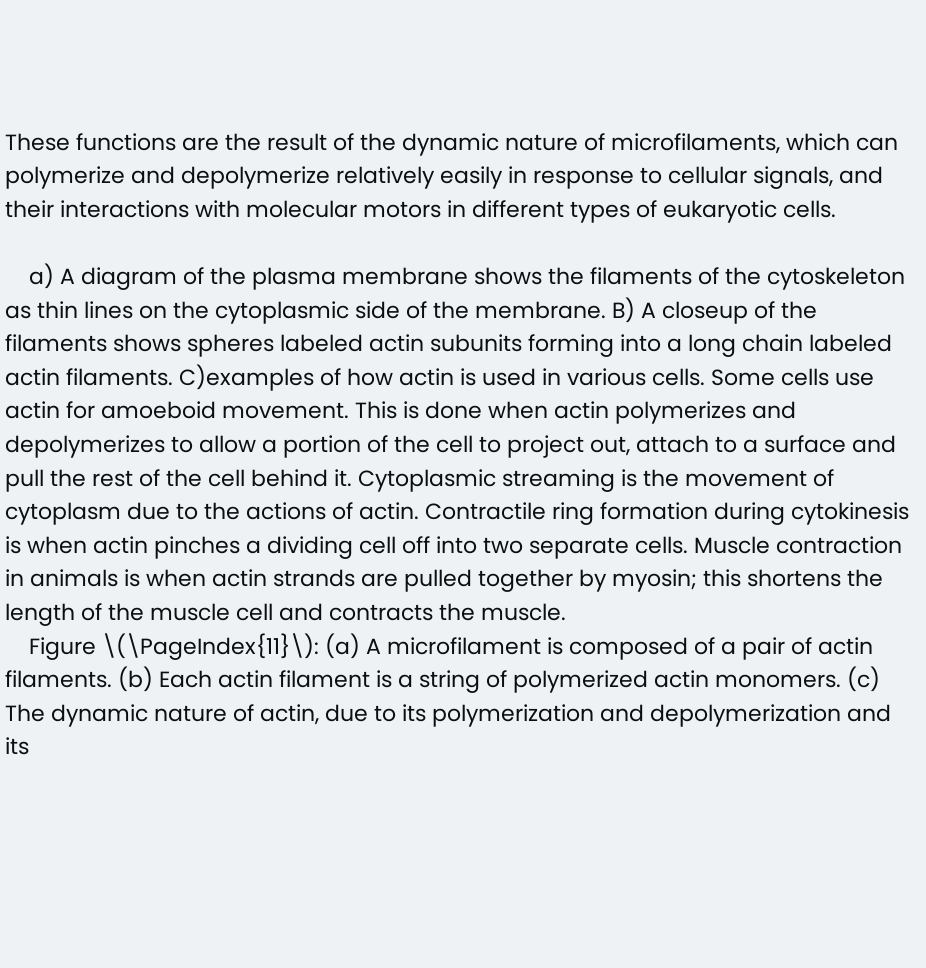These functions are the result of the dynamic nature of microfilaments, which can polymerize and depolymerize relatively easily in response to cellular signals, and their interactions with molecular motors in different types of eukaryotic cells.

    a) A diagram of the plasma membrane shows the filaments of the cytoskeleton as thin lines on the cytoplasmic side of the membrane. B) A closeup of the filaments shows spheres labeled actin subunits forming into a long chain labeled actin filaments. C)examples of how actin is used in various cells. Some cells use actin for amoeboid movement. This is done when actin polymerizes and depolymerizes to allow a portion of the cell to project out, attach to a surface and pull the rest of the cell behind it. Cytoplasmic streaming is the movement of cytoplasm due to the actions of actin. Contractile ring formation during cytokinesis is when actin pinches a dividing cell off into two separate cells. Muscle contraction in animals is when actin strands are pulled together by myosin; this shortens the length of the muscle cell and contracts the muscle.
    Figure \(\PageIndex{11}\): (a) A microfilament is composed of a pair of actin filaments. (b) Each actin filament is a string of polymerized actin monomers. (c) The dynamic nature of actin, due to its polymerization and depolymerization and its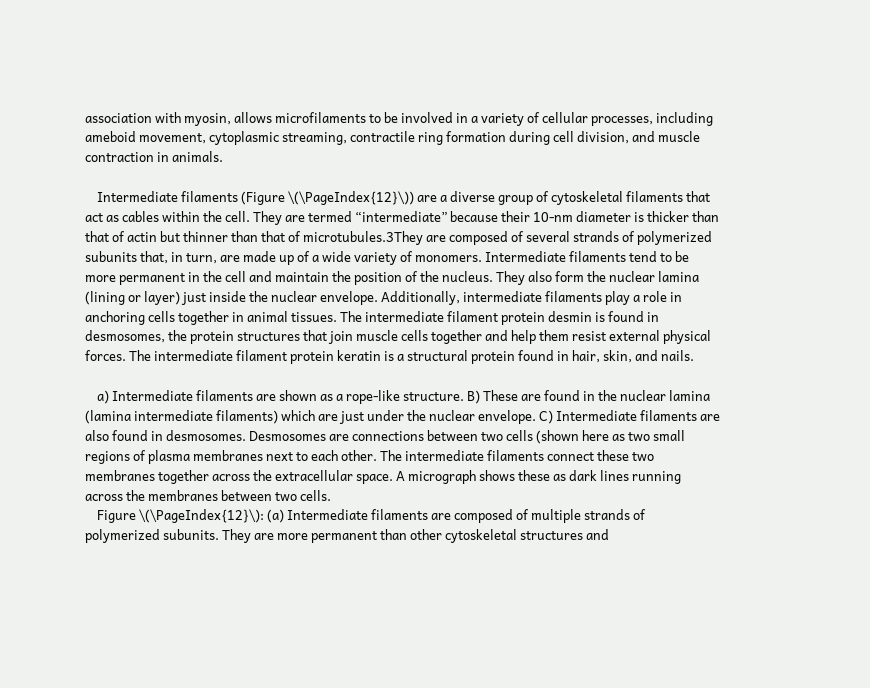association with myosin, allows microfilaments to be involved in a variety of cellular processes, including ameboid movement, cytoplasmic streaming, contractile ring formation during cell division, and muscle contraction in animals.

    Intermediate filaments (Figure \(\PageIndex{12}\)) are a diverse group of cytoskeletal filaments that act as cables within the cell. They are termed “intermediate” because their 10-nm diameter is thicker than that of actin but thinner than that of microtubules.3They are composed of several strands of polymerized subunits that, in turn, are made up of a wide variety of monomers. Intermediate filaments tend to be more permanent in the cell and maintain the position of the nucleus. They also form the nuclear lamina (lining or layer) just inside the nuclear envelope. Additionally, intermediate filaments play a role in anchoring cells together in animal tissues. The intermediate filament protein desmin is found in desmosomes, the protein structures that join muscle cells together and help them resist external physical forces. The intermediate filament protein keratin is a structural protein found in hair, skin, and nails.

    a) Intermediate filaments are shown as a rope-like structure. B) These are found in the nuclear lamina (lamina intermediate filaments) which are just under the nuclear envelope. C) Intermediate filaments are also found in desmosomes. Desmosomes are connections between two cells (shown here as two small regions of plasma membranes next to each other. The intermediate filaments connect these two membranes together across the extracellular space. A micrograph shows these as dark lines running across the membranes between two cells.
    Figure \(\PageIndex{12}\): (a) Intermediate filaments are composed of multiple strands of polymerized subunits. They are more permanent than other cytoskeletal structures and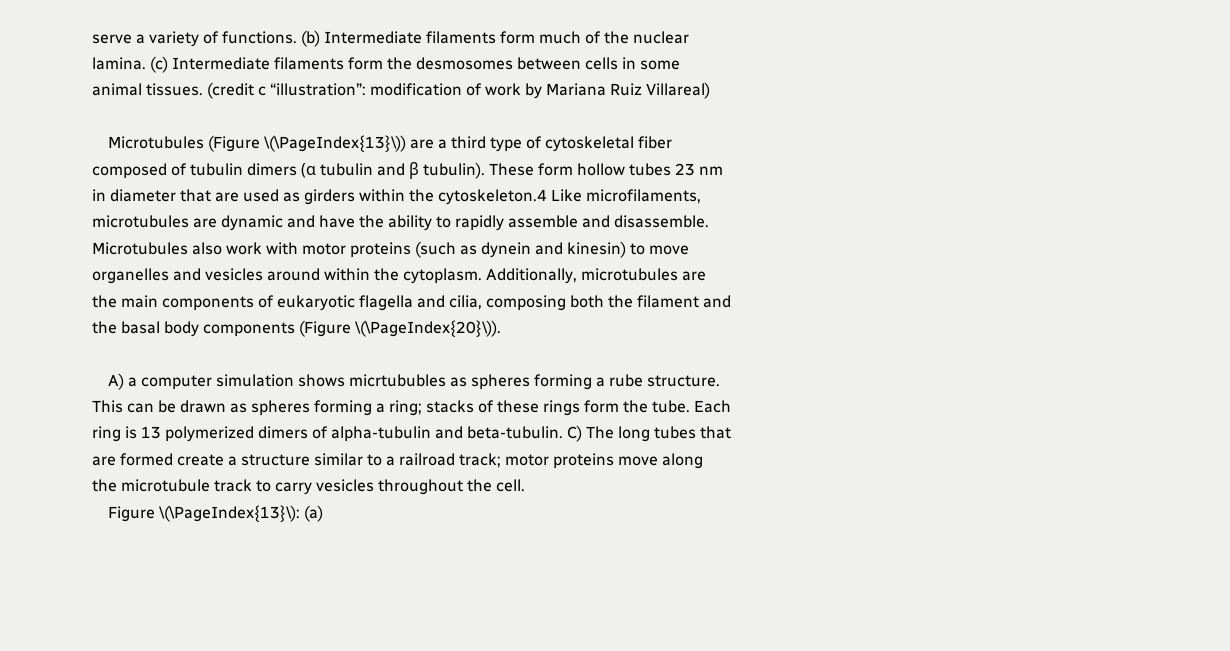serve a variety of functions. (b) Intermediate filaments form much of the nuclear lamina. (c) Intermediate filaments form the desmosomes between cells in some animal tissues. (credit c “illustration”: modification of work by Mariana Ruiz Villareal)

    Microtubules (Figure \(\PageIndex{13}\)) are a third type of cytoskeletal fiber composed of tubulin dimers (α tubulin and β tubulin). These form hollow tubes 23 nm in diameter that are used as girders within the cytoskeleton.4 Like microfilaments, microtubules are dynamic and have the ability to rapidly assemble and disassemble. Microtubules also work with motor proteins (such as dynein and kinesin) to move organelles and vesicles around within the cytoplasm. Additionally, microtubules are the main components of eukaryotic flagella and cilia, composing both the filament and the basal body components (Figure \(\PageIndex{20}\)).

    A) a computer simulation shows micrtububles as spheres forming a rube structure. This can be drawn as spheres forming a ring; stacks of these rings form the tube. Each ring is 13 polymerized dimers of alpha-tubulin and beta-tubulin. C) The long tubes that are formed create a structure similar to a railroad track; motor proteins move along the microtubule track to carry vesicles throughout the cell.
    Figure \(\PageIndex{13}\): (a)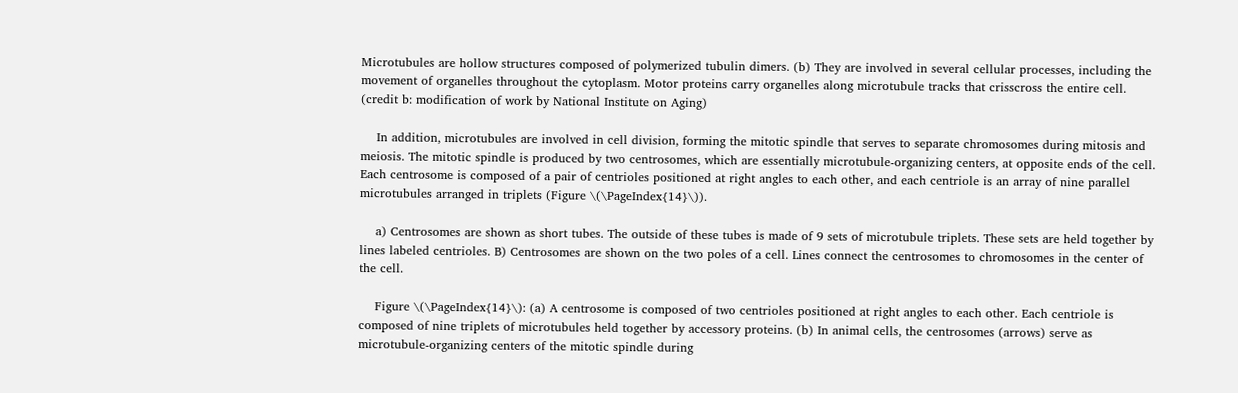Microtubules are hollow structures composed of polymerized tubulin dimers. (b) They are involved in several cellular processes, including the movement of organelles throughout the cytoplasm. Motor proteins carry organelles along microtubule tracks that crisscross the entire cell. (credit b: modification of work by National Institute on Aging)

    In addition, microtubules are involved in cell division, forming the mitotic spindle that serves to separate chromosomes during mitosis and meiosis. The mitotic spindle is produced by two centrosomes, which are essentially microtubule-organizing centers, at opposite ends of the cell. Each centrosome is composed of a pair of centrioles positioned at right angles to each other, and each centriole is an array of nine parallel microtubules arranged in triplets (Figure \(\PageIndex{14}\)).

    a) Centrosomes are shown as short tubes. The outside of these tubes is made of 9 sets of microtubule triplets. These sets are held together by lines labeled centrioles. B) Centrosomes are shown on the two poles of a cell. Lines connect the centrosomes to chromosomes in the center of the cell.

    Figure \(\PageIndex{14}\): (a) A centrosome is composed of two centrioles positioned at right angles to each other. Each centriole is composed of nine triplets of microtubules held together by accessory proteins. (b) In animal cells, the centrosomes (arrows) serve as microtubule-organizing centers of the mitotic spindle during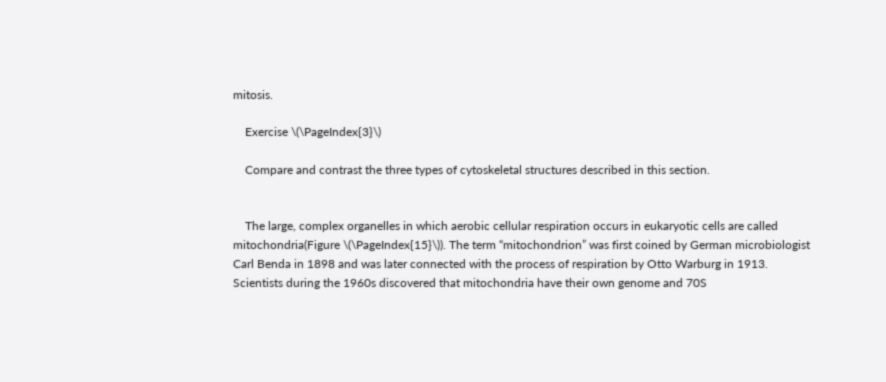mitosis.

    Exercise \(\PageIndex{3}\)

    Compare and contrast the three types of cytoskeletal structures described in this section.


    The large, complex organelles in which aerobic cellular respiration occurs in eukaryotic cells are called mitochondria(Figure \(\PageIndex{15}\)). The term “mitochondrion” was first coined by German microbiologist Carl Benda in 1898 and was later connected with the process of respiration by Otto Warburg in 1913. Scientists during the 1960s discovered that mitochondria have their own genome and 70S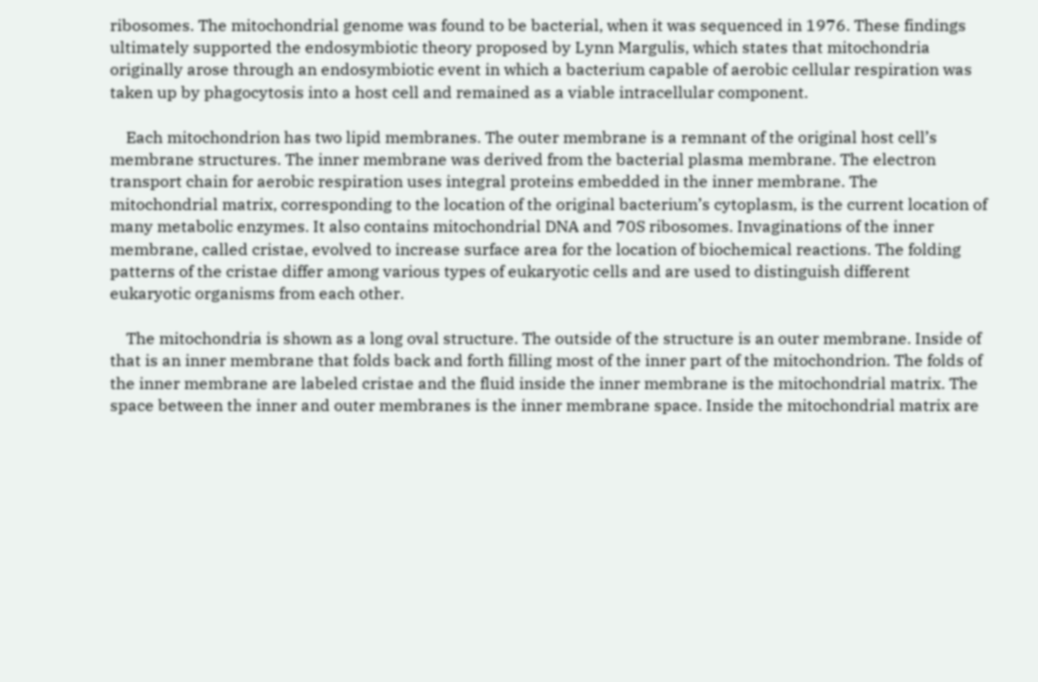ribosomes. The mitochondrial genome was found to be bacterial, when it was sequenced in 1976. These findings ultimately supported the endosymbiotic theory proposed by Lynn Margulis, which states that mitochondria originally arose through an endosymbiotic event in which a bacterium capable of aerobic cellular respiration was taken up by phagocytosis into a host cell and remained as a viable intracellular component.

    Each mitochondrion has two lipid membranes. The outer membrane is a remnant of the original host cell’s membrane structures. The inner membrane was derived from the bacterial plasma membrane. The electron transport chain for aerobic respiration uses integral proteins embedded in the inner membrane. The mitochondrial matrix, corresponding to the location of the original bacterium’s cytoplasm, is the current location of many metabolic enzymes. It also contains mitochondrial DNA and 70S ribosomes. Invaginations of the inner membrane, called cristae, evolved to increase surface area for the location of biochemical reactions. The folding patterns of the cristae differ among various types of eukaryotic cells and are used to distinguish different eukaryotic organisms from each other.

    The mitochondria is shown as a long oval structure. The outside of the structure is an outer membrane. Inside of that is an inner membrane that folds back and forth filling most of the inner part of the mitochondrion. The folds of the inner membrane are labeled cristae and the fluid inside the inner membrane is the mitochondrial matrix. The space between the inner and outer membranes is the inner membrane space. Inside the mitochondrial matrix are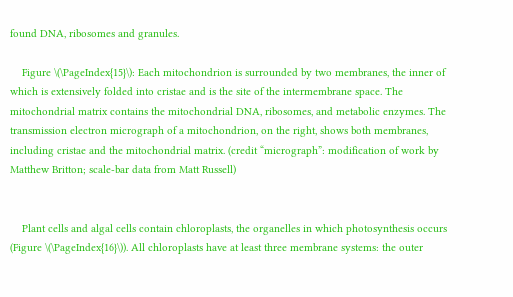found DNA, ribosomes and granules.

    Figure \(\PageIndex{15}\): Each mitochondrion is surrounded by two membranes, the inner of which is extensively folded into cristae and is the site of the intermembrane space. The mitochondrial matrix contains the mitochondrial DNA, ribosomes, and metabolic enzymes. The transmission electron micrograph of a mitochondrion, on the right, shows both membranes, including cristae and the mitochondrial matrix. (credit “micrograph”: modification of work by Matthew Britton; scale-bar data from Matt Russell)


    Plant cells and algal cells contain chloroplasts, the organelles in which photosynthesis occurs (Figure \(\PageIndex{16}\)). All chloroplasts have at least three membrane systems: the outer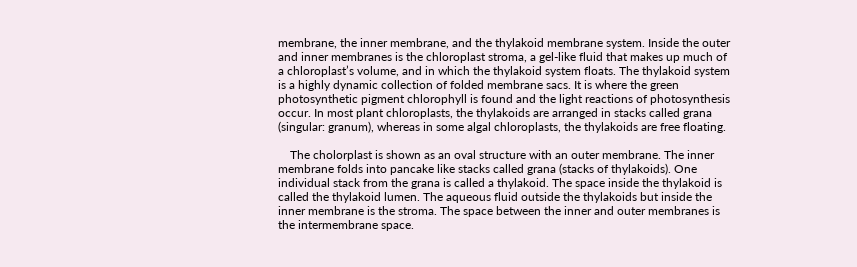membrane, the inner membrane, and the thylakoid membrane system. Inside the outer and inner membranes is the chloroplast stroma, a gel-like fluid that makes up much of a chloroplast’s volume, and in which the thylakoid system floats. The thylakoid system is a highly dynamic collection of folded membrane sacs. It is where the green photosynthetic pigment chlorophyll is found and the light reactions of photosynthesis occur. In most plant chloroplasts, the thylakoids are arranged in stacks called grana (singular: granum), whereas in some algal chloroplasts, the thylakoids are free floating.

    The cholorplast is shown as an oval structure with an outer membrane. The inner membrane folds into pancake like stacks called grana (stacks of thylakoids). One individual stack from the grana is called a thylakoid. The space inside the thylakoid is called the thylakoid lumen. The aqueous fluid outside the thylakoids but inside the inner membrane is the stroma. The space between the inner and outer membranes is the intermembrane space.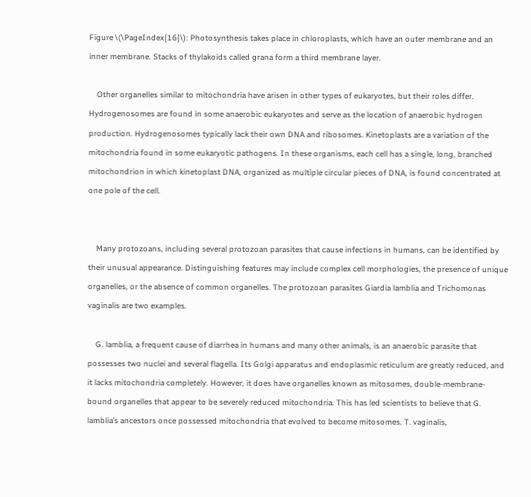Figure \(\PageIndex{16}\): Photosynthesis takes place in chloroplasts, which have an outer membrane and an inner membrane. Stacks of thylakoids called grana form a third membrane layer.

    Other organelles similar to mitochondria have arisen in other types of eukaryotes, but their roles differ. Hydrogenosomes are found in some anaerobic eukaryotes and serve as the location of anaerobic hydrogen production. Hydrogenosomes typically lack their own DNA and ribosomes. Kinetoplasts are a variation of the mitochondria found in some eukaryotic pathogens. In these organisms, each cell has a single, long, branched mitochondrion in which kinetoplast DNA, organized as multiple circular pieces of DNA, is found concentrated at one pole of the cell.


    Many protozoans, including several protozoan parasites that cause infections in humans, can be identified by their unusual appearance. Distinguishing features may include complex cell morphologies, the presence of unique organelles, or the absence of common organelles. The protozoan parasites Giardia lamblia and Trichomonas vaginalis are two examples.

    G. lamblia, a frequent cause of diarrhea in humans and many other animals, is an anaerobic parasite that possesses two nuclei and several flagella. Its Golgi apparatus and endoplasmic reticulum are greatly reduced, and it lacks mitochondria completely. However, it does have organelles known as mitosomes, double-membrane-bound organelles that appear to be severely reduced mitochondria. This has led scientists to believe that G. lamblia’s ancestors once possessed mitochondria that evolved to become mitosomes. T. vaginalis,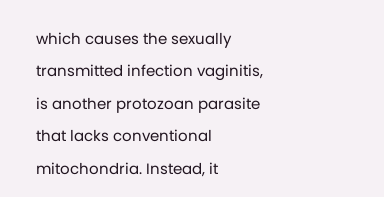which causes the sexually transmitted infection vaginitis, is another protozoan parasite that lacks conventional mitochondria. Instead, it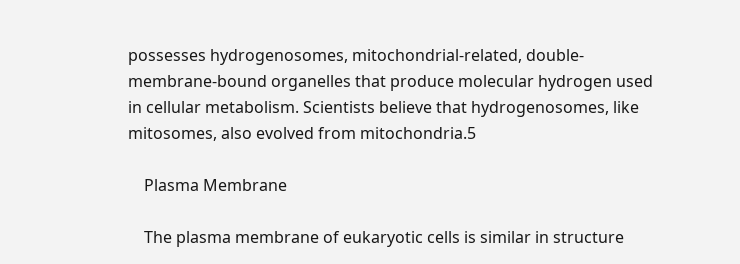possesses hydrogenosomes, mitochondrial-related, double-membrane-bound organelles that produce molecular hydrogen used in cellular metabolism. Scientists believe that hydrogenosomes, like mitosomes, also evolved from mitochondria.5

    Plasma Membrane

    The plasma membrane of eukaryotic cells is similar in structure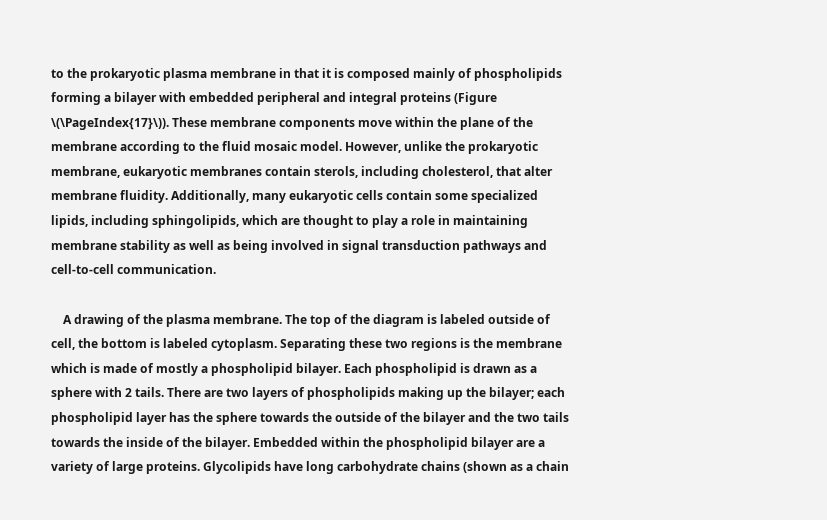to the prokaryotic plasma membrane in that it is composed mainly of phospholipids forming a bilayer with embedded peripheral and integral proteins (Figure \(\PageIndex{17}\)). These membrane components move within the plane of the membrane according to the fluid mosaic model. However, unlike the prokaryotic membrane, eukaryotic membranes contain sterols, including cholesterol, that alter membrane fluidity. Additionally, many eukaryotic cells contain some specialized lipids, including sphingolipids, which are thought to play a role in maintaining membrane stability as well as being involved in signal transduction pathways and cell-to-cell communication.

    A drawing of the plasma membrane. The top of the diagram is labeled outside of cell, the bottom is labeled cytoplasm. Separating these two regions is the membrane which is made of mostly a phospholipid bilayer. Each phospholipid is drawn as a sphere with 2 tails. There are two layers of phospholipids making up the bilayer; each phospholipid layer has the sphere towards the outside of the bilayer and the two tails towards the inside of the bilayer. Embedded within the phospholipid bilayer are a variety of large proteins. Glycolipids have long carbohydrate chains (shown as a chain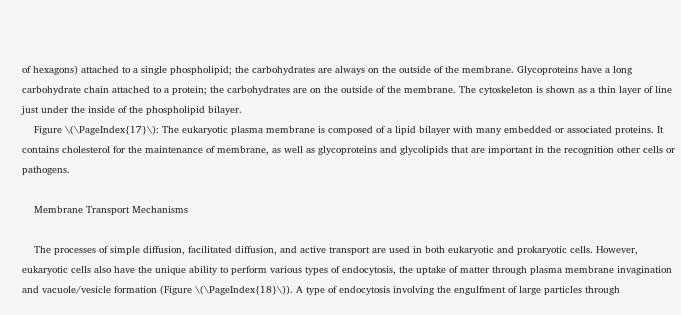of hexagons) attached to a single phospholipid; the carbohydrates are always on the outside of the membrane. Glycoproteins have a long carbohydrate chain attached to a protein; the carbohydrates are on the outside of the membrane. The cytoskeleton is shown as a thin layer of line just under the inside of the phospholipid bilayer.
    Figure \(\PageIndex{17}\): The eukaryotic plasma membrane is composed of a lipid bilayer with many embedded or associated proteins. It contains cholesterol for the maintenance of membrane, as well as glycoproteins and glycolipids that are important in the recognition other cells or pathogens.

    Membrane Transport Mechanisms

    The processes of simple diffusion, facilitated diffusion, and active transport are used in both eukaryotic and prokaryotic cells. However, eukaryotic cells also have the unique ability to perform various types of endocytosis, the uptake of matter through plasma membrane invagination and vacuole/vesicle formation (Figure \(\PageIndex{18}\)). A type of endocytosis involving the engulfment of large particles through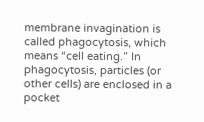membrane invagination is called phagocytosis, which means “cell eating.” In phagocytosis, particles (or other cells) are enclosed in a pocket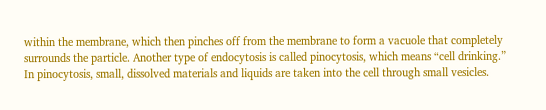within the membrane, which then pinches off from the membrane to form a vacuole that completely surrounds the particle. Another type of endocytosis is called pinocytosis, which means “cell drinking.” In pinocytosis, small, dissolved materials and liquids are taken into the cell through small vesicles.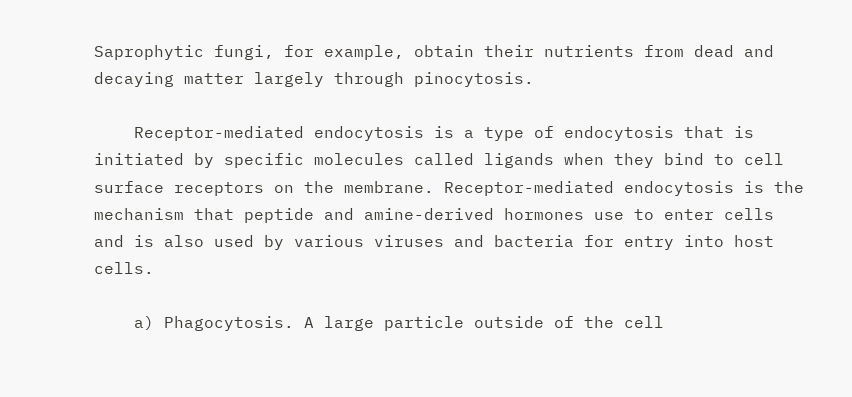Saprophytic fungi, for example, obtain their nutrients from dead and decaying matter largely through pinocytosis.

    Receptor-mediated endocytosis is a type of endocytosis that is initiated by specific molecules called ligands when they bind to cell surface receptors on the membrane. Receptor-mediated endocytosis is the mechanism that peptide and amine-derived hormones use to enter cells and is also used by various viruses and bacteria for entry into host cells.

    a) Phagocytosis. A large particle outside of the cell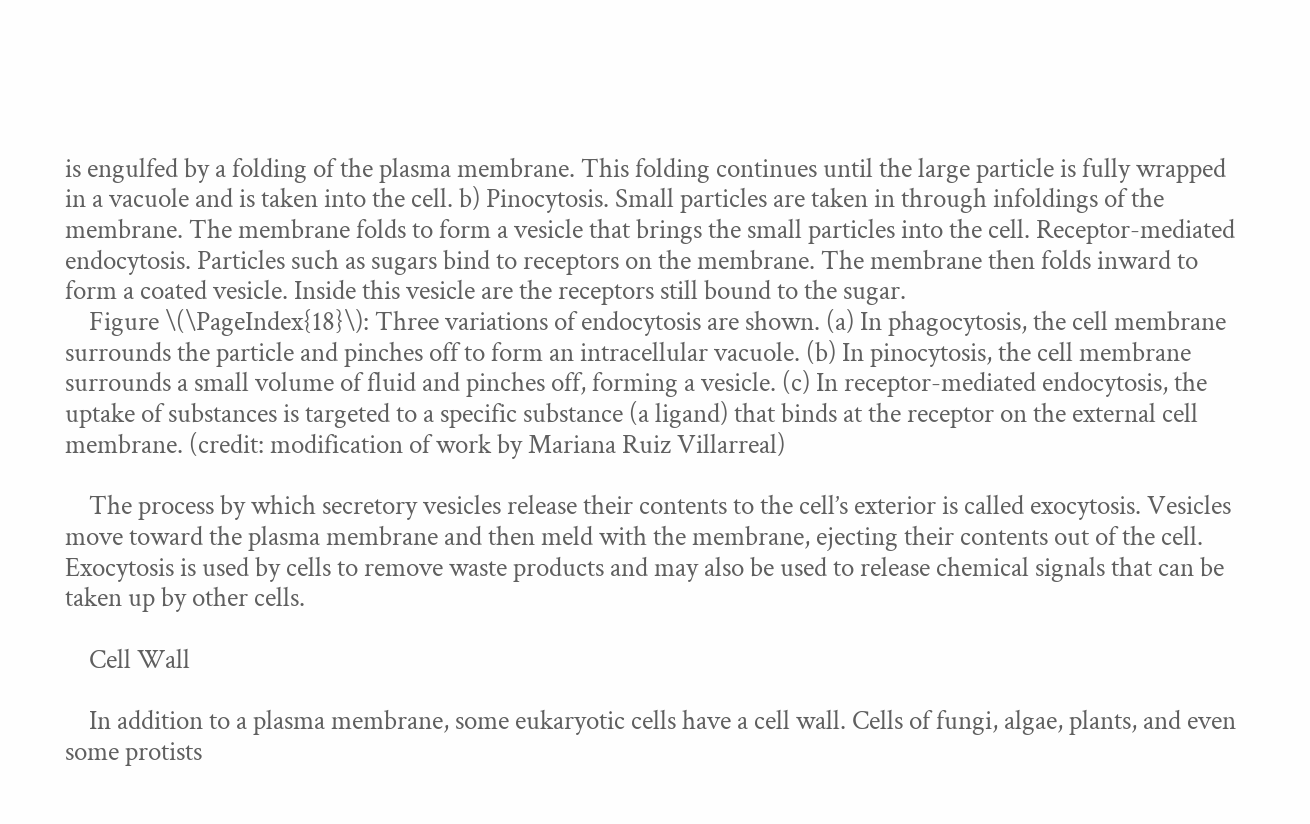is engulfed by a folding of the plasma membrane. This folding continues until the large particle is fully wrapped in a vacuole and is taken into the cell. b) Pinocytosis. Small particles are taken in through infoldings of the membrane. The membrane folds to form a vesicle that brings the small particles into the cell. Receptor-mediated endocytosis. Particles such as sugars bind to receptors on the membrane. The membrane then folds inward to form a coated vesicle. Inside this vesicle are the receptors still bound to the sugar.
    Figure \(\PageIndex{18}\): Three variations of endocytosis are shown. (a) In phagocytosis, the cell membrane surrounds the particle and pinches off to form an intracellular vacuole. (b) In pinocytosis, the cell membrane surrounds a small volume of fluid and pinches off, forming a vesicle. (c) In receptor-mediated endocytosis, the uptake of substances is targeted to a specific substance (a ligand) that binds at the receptor on the external cell membrane. (credit: modification of work by Mariana Ruiz Villarreal)

    The process by which secretory vesicles release their contents to the cell’s exterior is called exocytosis. Vesicles move toward the plasma membrane and then meld with the membrane, ejecting their contents out of the cell. Exocytosis is used by cells to remove waste products and may also be used to release chemical signals that can be taken up by other cells.

    Cell Wall

    In addition to a plasma membrane, some eukaryotic cells have a cell wall. Cells of fungi, algae, plants, and even some protists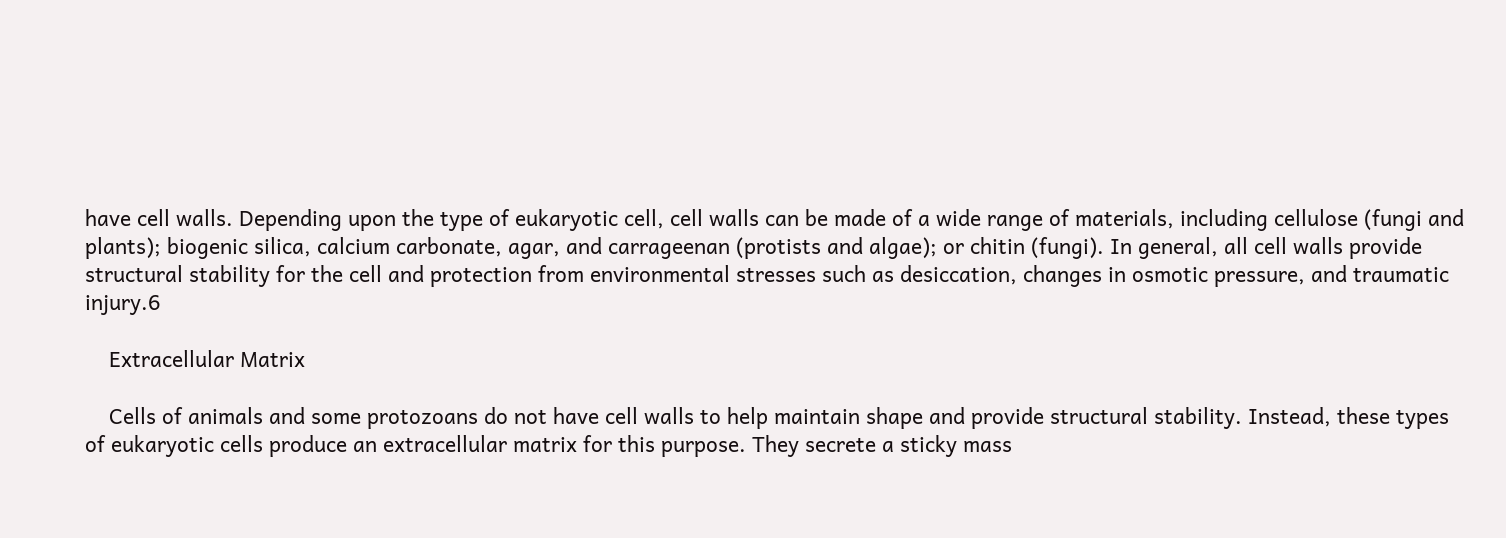have cell walls. Depending upon the type of eukaryotic cell, cell walls can be made of a wide range of materials, including cellulose (fungi and plants); biogenic silica, calcium carbonate, agar, and carrageenan (protists and algae); or chitin (fungi). In general, all cell walls provide structural stability for the cell and protection from environmental stresses such as desiccation, changes in osmotic pressure, and traumatic injury.6

    Extracellular Matrix

    Cells of animals and some protozoans do not have cell walls to help maintain shape and provide structural stability. Instead, these types of eukaryotic cells produce an extracellular matrix for this purpose. They secrete a sticky mass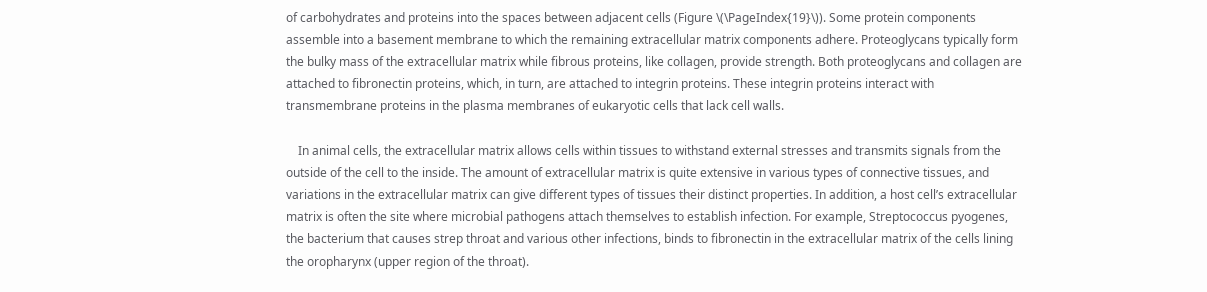of carbohydrates and proteins into the spaces between adjacent cells (Figure \(\PageIndex{19}\)). Some protein components assemble into a basement membrane to which the remaining extracellular matrix components adhere. Proteoglycans typically form the bulky mass of the extracellular matrix while fibrous proteins, like collagen, provide strength. Both proteoglycans and collagen are attached to fibronectin proteins, which, in turn, are attached to integrin proteins. These integrin proteins interact with transmembrane proteins in the plasma membranes of eukaryotic cells that lack cell walls.

    In animal cells, the extracellular matrix allows cells within tissues to withstand external stresses and transmits signals from the outside of the cell to the inside. The amount of extracellular matrix is quite extensive in various types of connective tissues, and variations in the extracellular matrix can give different types of tissues their distinct properties. In addition, a host cell’s extracellular matrix is often the site where microbial pathogens attach themselves to establish infection. For example, Streptococcus pyogenes, the bacterium that causes strep throat and various other infections, binds to fibronectin in the extracellular matrix of the cells lining the oropharynx (upper region of the throat).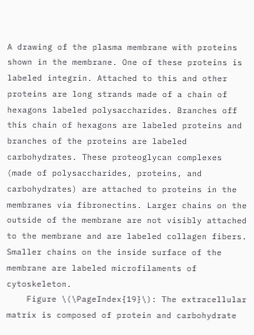A drawing of the plasma membrane with proteins shown in the membrane. One of these proteins is labeled integrin. Attached to this and other proteins are long strands made of a chain of hexagons labeled polysaccharides. Branches off this chain of hexagons are labeled proteins and branches of the proteins are labeled carbohydrates. These proteoglycan complexes (made of polysaccharides, proteins, and carbohydrates) are attached to proteins in the membranes via fibronectins. Larger chains on the outside of the membrane are not visibly attached to the membrane and are labeled collagen fibers. Smaller chains on the inside surface of the membrane are labeled microfilaments of cytoskeleton.
    Figure \(\PageIndex{19}\): The extracellular matrix is composed of protein and carbohydrate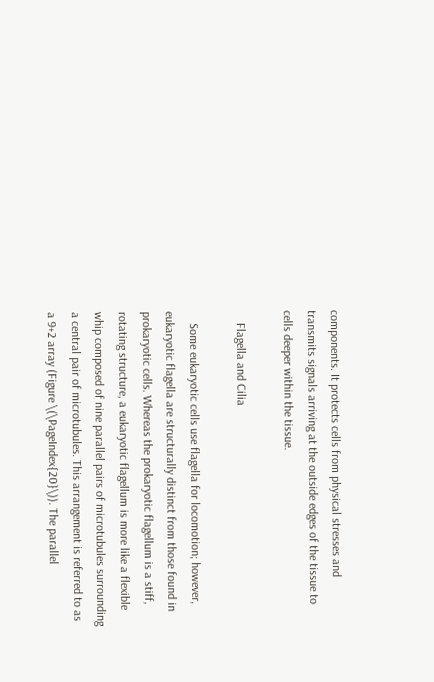components. It protects cells from physical stresses and transmits signals arriving at the outside edges of the tissue to cells deeper within the tissue.

    Flagella and Cilia

    Some eukaryotic cells use flagella for locomotion; however, eukaryotic flagella are structurally distinct from those found in prokaryotic cells. Whereas the prokaryotic flagellum is a stiff, rotating structure, a eukaryotic flagellum is more like a flexible whip composed of nine parallel pairs of microtubules surrounding a central pair of microtubules. This arrangement is referred to as a 9+2 array (Figure \(\PageIndex{20}\)). The parallel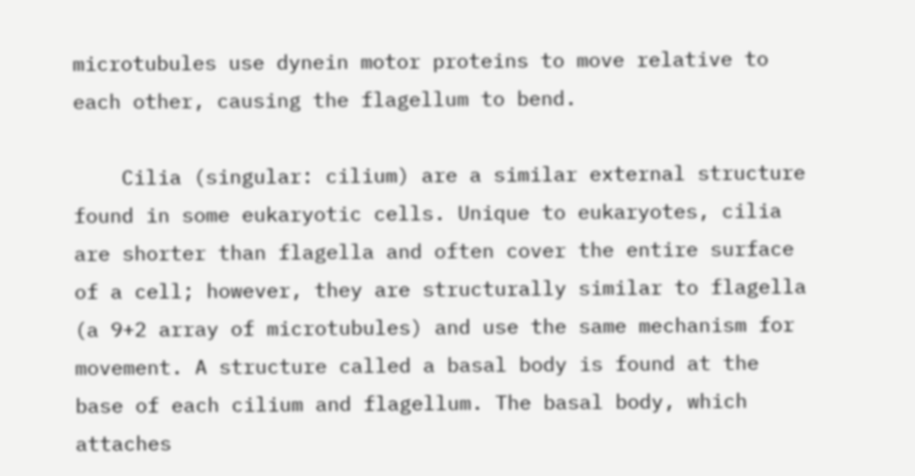microtubules use dynein motor proteins to move relative to each other, causing the flagellum to bend.

    Cilia (singular: cilium) are a similar external structure found in some eukaryotic cells. Unique to eukaryotes, cilia are shorter than flagella and often cover the entire surface of a cell; however, they are structurally similar to flagella (a 9+2 array of microtubules) and use the same mechanism for movement. A structure called a basal body is found at the base of each cilium and flagellum. The basal body, which attaches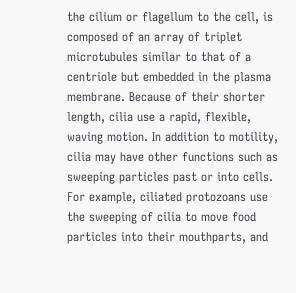the cilium or flagellum to the cell, is composed of an array of triplet microtubules similar to that of a centriole but embedded in the plasma membrane. Because of their shorter length, cilia use a rapid, flexible, waving motion. In addition to motility, cilia may have other functions such as sweeping particles past or into cells. For example, ciliated protozoans use the sweeping of cilia to move food particles into their mouthparts, and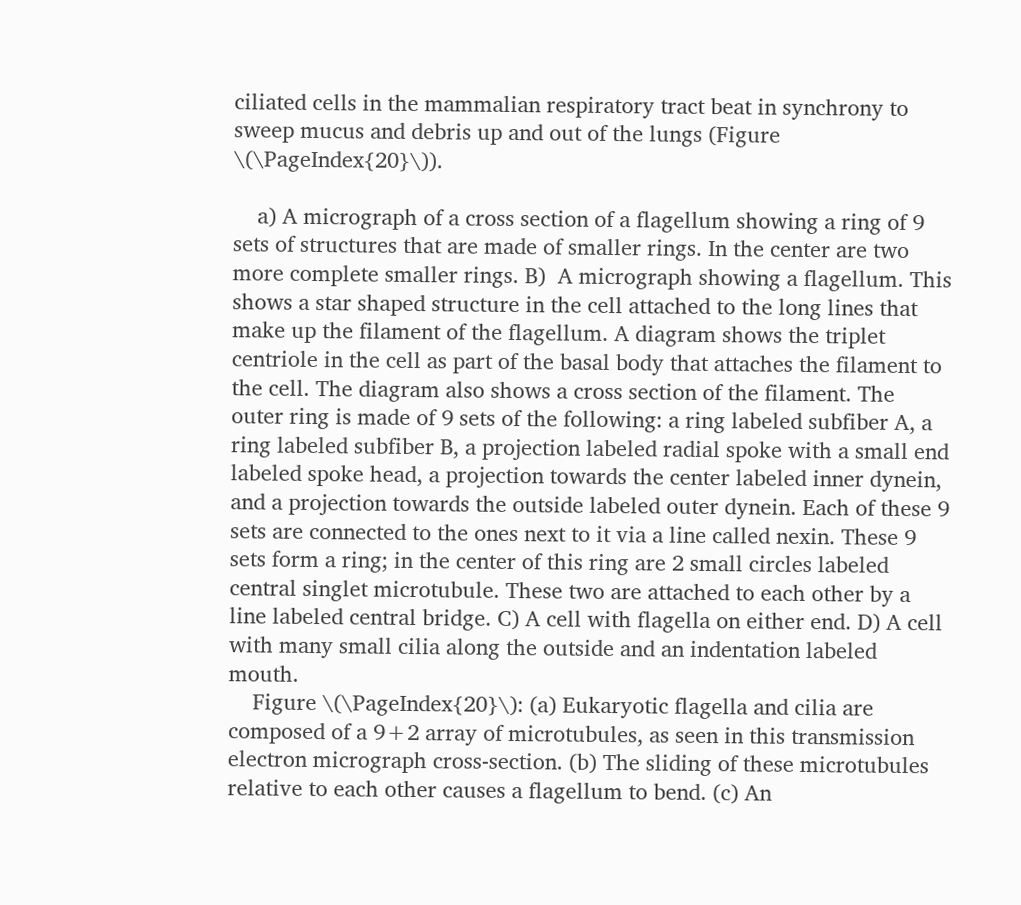ciliated cells in the mammalian respiratory tract beat in synchrony to sweep mucus and debris up and out of the lungs (Figure \(\PageIndex{20}\)).

    a) A micrograph of a cross section of a flagellum showing a ring of 9 sets of structures that are made of smaller rings. In the center are two more complete smaller rings. B)  A micrograph showing a flagellum. This shows a star shaped structure in the cell attached to the long lines that make up the filament of the flagellum. A diagram shows the triplet centriole in the cell as part of the basal body that attaches the filament to the cell. The diagram also shows a cross section of the filament. The outer ring is made of 9 sets of the following: a ring labeled subfiber A, a ring labeled subfiber B, a projection labeled radial spoke with a small end labeled spoke head, a projection towards the center labeled inner dynein, and a projection towards the outside labeled outer dynein. Each of these 9 sets are connected to the ones next to it via a line called nexin. These 9 sets form a ring; in the center of this ring are 2 small circles labeled central singlet microtubule. These two are attached to each other by a line labeled central bridge. C) A cell with flagella on either end. D) A cell with many small cilia along the outside and an indentation labeled mouth.
    Figure \(\PageIndex{20}\): (a) Eukaryotic flagella and cilia are composed of a 9+2 array of microtubules, as seen in this transmission electron micrograph cross-section. (b) The sliding of these microtubules relative to each other causes a flagellum to bend. (c) An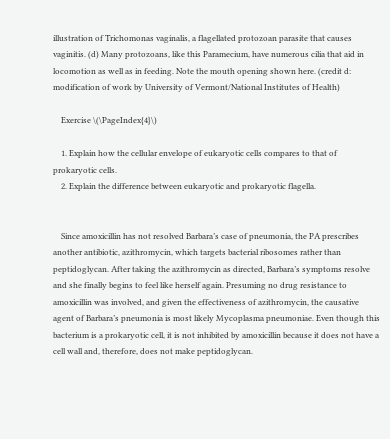illustration of Trichomonas vaginalis, a flagellated protozoan parasite that causes vaginitis. (d) Many protozoans, like this Paramecium, have numerous cilia that aid in locomotion as well as in feeding. Note the mouth opening shown here. (credit d: modification of work by University of Vermont/National Institutes of Health)

    Exercise \(\PageIndex{4}\)

    1. Explain how the cellular envelope of eukaryotic cells compares to that of prokaryotic cells.
    2. Explain the difference between eukaryotic and prokaryotic flagella.


    Since amoxicillin has not resolved Barbara’s case of pneumonia, the PA prescribes another antibiotic, azithromycin, which targets bacterial ribosomes rather than peptidoglycan. After taking the azithromycin as directed, Barbara’s symptoms resolve and she finally begins to feel like herself again. Presuming no drug resistance to amoxicillin was involved, and given the effectiveness of azithromycin, the causative agent of Barbara’s pneumonia is most likely Mycoplasma pneumoniae. Even though this bacterium is a prokaryotic cell, it is not inhibited by amoxicillin because it does not have a cell wall and, therefore, does not make peptidoglycan.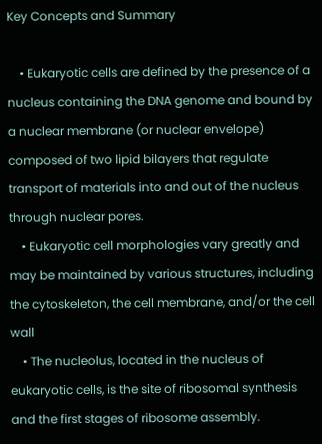Key Concepts and Summary

    • Eukaryotic cells are defined by the presence of a nucleus containing the DNA genome and bound by a nuclear membrane (or nuclear envelope) composed of two lipid bilayers that regulate transport of materials into and out of the nucleus through nuclear pores.
    • Eukaryotic cell morphologies vary greatly and may be maintained by various structures, including the cytoskeleton, the cell membrane, and/or the cell wall
    • The nucleolus, located in the nucleus of eukaryotic cells, is the site of ribosomal synthesis and the first stages of ribosome assembly.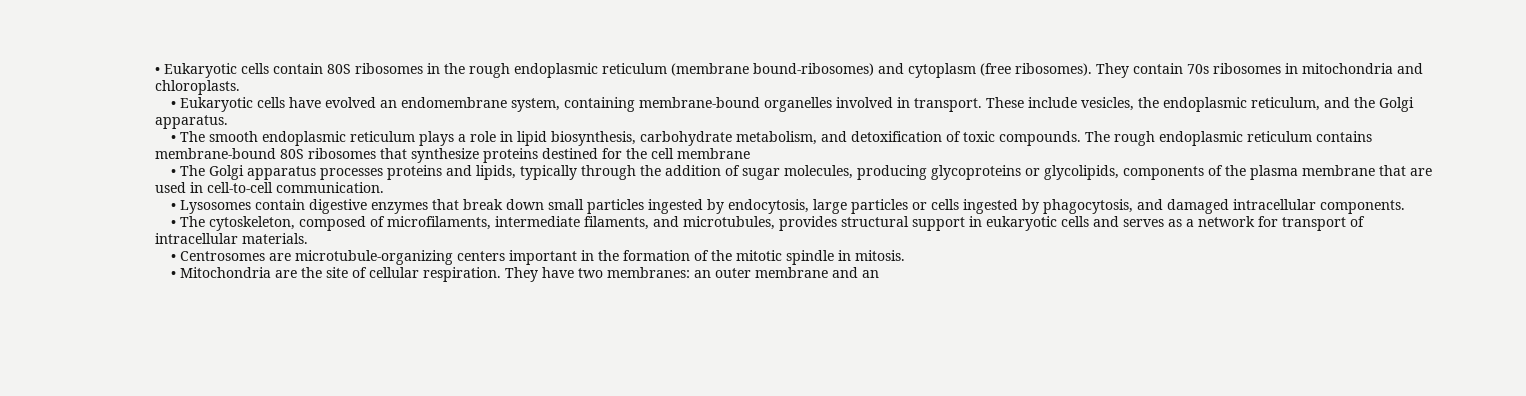• Eukaryotic cells contain 80S ribosomes in the rough endoplasmic reticulum (membrane bound-ribosomes) and cytoplasm (free ribosomes). They contain 70s ribosomes in mitochondria and chloroplasts.
    • Eukaryotic cells have evolved an endomembrane system, containing membrane-bound organelles involved in transport. These include vesicles, the endoplasmic reticulum, and the Golgi apparatus.
    • The smooth endoplasmic reticulum plays a role in lipid biosynthesis, carbohydrate metabolism, and detoxification of toxic compounds. The rough endoplasmic reticulum contains membrane-bound 80S ribosomes that synthesize proteins destined for the cell membrane
    • The Golgi apparatus processes proteins and lipids, typically through the addition of sugar molecules, producing glycoproteins or glycolipids, components of the plasma membrane that are used in cell-to-cell communication.
    • Lysosomes contain digestive enzymes that break down small particles ingested by endocytosis, large particles or cells ingested by phagocytosis, and damaged intracellular components.
    • The cytoskeleton, composed of microfilaments, intermediate filaments, and microtubules, provides structural support in eukaryotic cells and serves as a network for transport of intracellular materials.
    • Centrosomes are microtubule-organizing centers important in the formation of the mitotic spindle in mitosis.
    • Mitochondria are the site of cellular respiration. They have two membranes: an outer membrane and an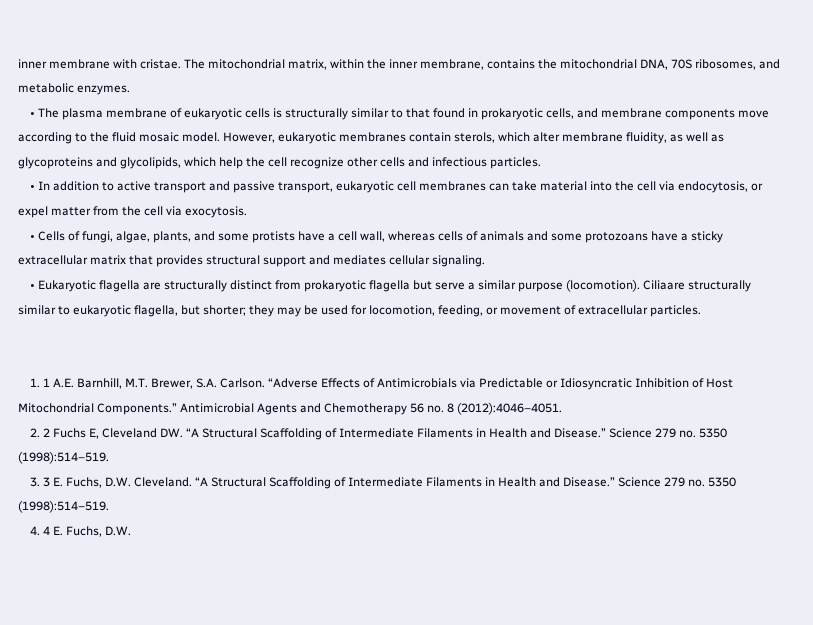inner membrane with cristae. The mitochondrial matrix, within the inner membrane, contains the mitochondrial DNA, 70S ribosomes, and metabolic enzymes.
    • The plasma membrane of eukaryotic cells is structurally similar to that found in prokaryotic cells, and membrane components move according to the fluid mosaic model. However, eukaryotic membranes contain sterols, which alter membrane fluidity, as well as glycoproteins and glycolipids, which help the cell recognize other cells and infectious particles.
    • In addition to active transport and passive transport, eukaryotic cell membranes can take material into the cell via endocytosis, or expel matter from the cell via exocytosis.
    • Cells of fungi, algae, plants, and some protists have a cell wall, whereas cells of animals and some protozoans have a sticky extracellular matrix that provides structural support and mediates cellular signaling.
    • Eukaryotic flagella are structurally distinct from prokaryotic flagella but serve a similar purpose (locomotion). Ciliaare structurally similar to eukaryotic flagella, but shorter; they may be used for locomotion, feeding, or movement of extracellular particles.


    1. 1 A.E. Barnhill, M.T. Brewer, S.A. Carlson. “Adverse Effects of Antimicrobials via Predictable or Idiosyncratic Inhibition of Host Mitochondrial Components.” Antimicrobial Agents and Chemotherapy 56 no. 8 (2012):4046–4051.
    2. 2 Fuchs E, Cleveland DW. “A Structural Scaffolding of Intermediate Filaments in Health and Disease.” Science 279 no. 5350 (1998):514–519.
    3. 3 E. Fuchs, D.W. Cleveland. “A Structural Scaffolding of Intermediate Filaments in Health and Disease.” Science 279 no. 5350 (1998):514–519.
    4. 4 E. Fuchs, D.W.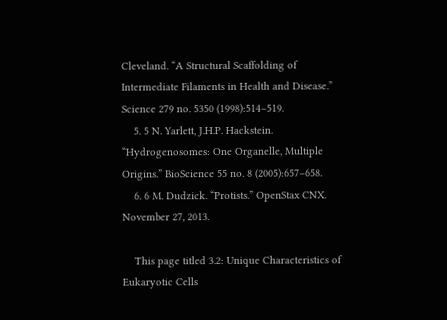Cleveland. “A Structural Scaffolding of Intermediate Filaments in Health and Disease.” Science 279 no. 5350 (1998):514–519.
    5. 5 N. Yarlett, J.H.P. Hackstein. “Hydrogenosomes: One Organelle, Multiple Origins.” BioScience 55 no. 8 (2005):657–658.
    6. 6 M. Dudzick. “Protists.” OpenStax CNX. November 27, 2013.

    This page titled 3.2: Unique Characteristics of Eukaryotic Cells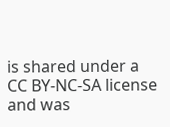is shared under a CC BY-NC-SA license and was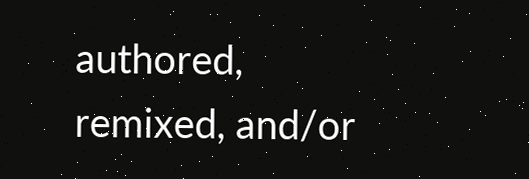authored, remixed, and/or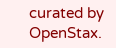curated by OpenStax.